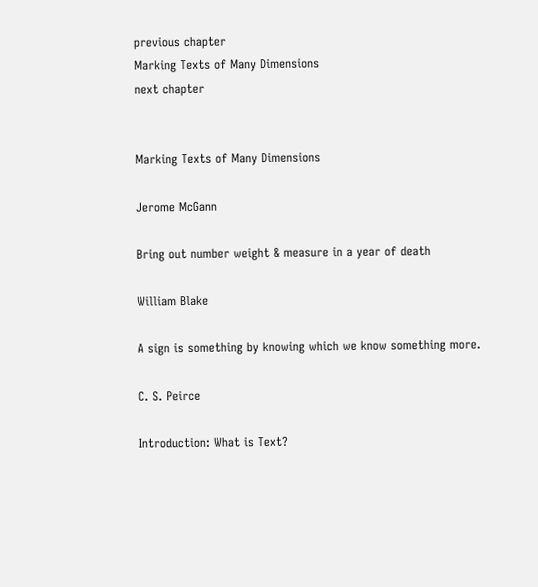previous chapter
Marking Texts of Many Dimensions
next chapter


Marking Texts of Many Dimensions

Jerome McGann

Bring out number weight & measure in a year of death

William Blake

A sign is something by knowing which we know something more.

C. S. Peirce

Introduction: What is Text?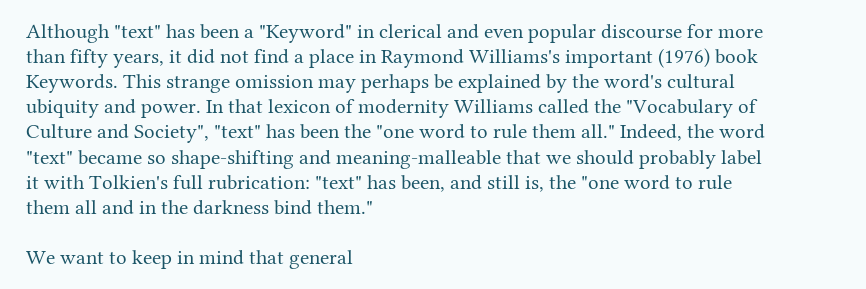Although "text" has been a "Keyword" in clerical and even popular discourse for more than fifty years, it did not find a place in Raymond Williams's important (1976) book Keywords. This strange omission may perhaps be explained by the word's cultural ubiquity and power. In that lexicon of modernity Williams called the "Vocabulary of Culture and Society", "text" has been the "one word to rule them all." Indeed, the word "text" became so shape-shifting and meaning-malleable that we should probably label it with Tolkien's full rubrication: "text" has been, and still is, the "one word to rule them all and in the darkness bind them."

We want to keep in mind that general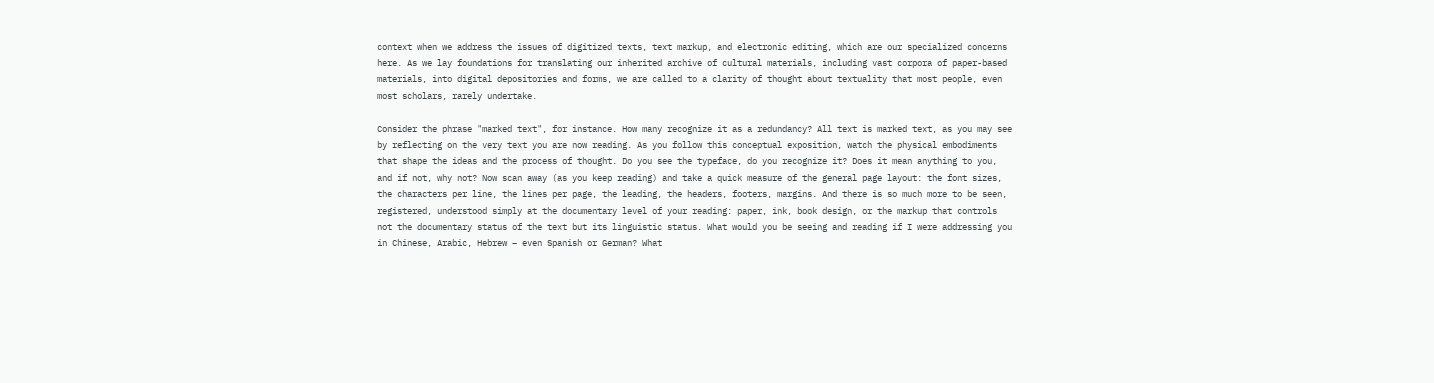context when we address the issues of digitized texts, text markup, and electronic editing, which are our specialized concerns here. As we lay foundations for translating our inherited archive of cultural materials, including vast corpora of paper-based materials, into digital depositories and forms, we are called to a clarity of thought about textuality that most people, even most scholars, rarely undertake.

Consider the phrase "marked text", for instance. How many recognize it as a redundancy? All text is marked text, as you may see by reflecting on the very text you are now reading. As you follow this conceptual exposition, watch the physical embodiments that shape the ideas and the process of thought. Do you see the typeface, do you recognize it? Does it mean anything to you, and if not, why not? Now scan away (as you keep reading) and take a quick measure of the general page layout: the font sizes, the characters per line, the lines per page, the leading, the headers, footers, margins. And there is so much more to be seen, registered, understood simply at the documentary level of your reading: paper, ink, book design, or the markup that controls not the documentary status of the text but its linguistic status. What would you be seeing and reading if I were addressing you in Chinese, Arabic, Hebrew – even Spanish or German? What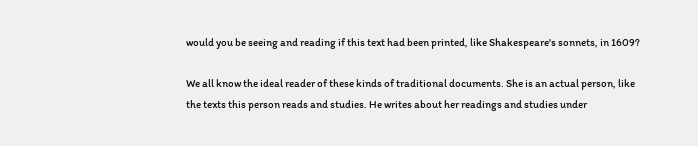would you be seeing and reading if this text had been printed, like Shakespeare's sonnets, in 1609?

We all know the ideal reader of these kinds of traditional documents. She is an actual person, like the texts this person reads and studies. He writes about her readings and studies under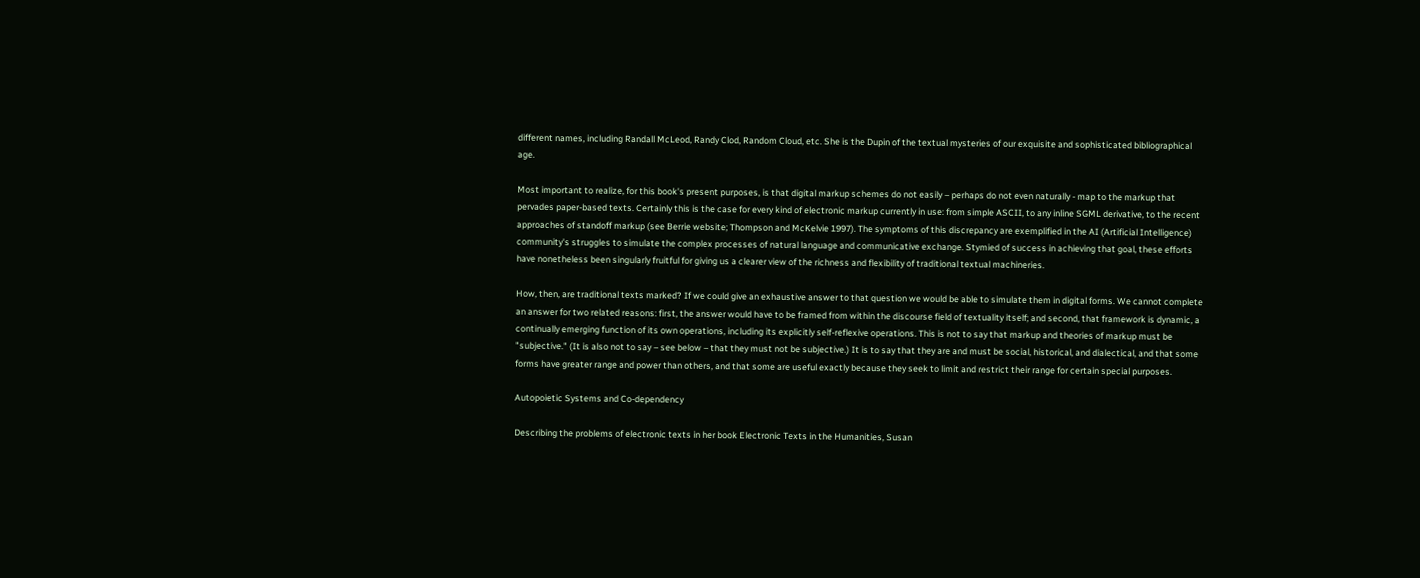different names, including Randall McLeod, Randy Clod, Random Cloud, etc. She is the Dupin of the textual mysteries of our exquisite and sophisticated bibliographical age.

Most important to realize, for this book's present purposes, is that digital markup schemes do not easily – perhaps do not even naturally - map to the markup that pervades paper-based texts. Certainly this is the case for every kind of electronic markup currently in use: from simple ASCII, to any inline SGML derivative, to the recent approaches of standoff markup (see Berrie website; Thompson and McKelvie 1997). The symptoms of this discrepancy are exemplified in the AI (Artificial Intelligence) community's struggles to simulate the complex processes of natural language and communicative exchange. Stymied of success in achieving that goal, these efforts have nonetheless been singularly fruitful for giving us a clearer view of the richness and flexibility of traditional textual machineries.

How, then, are traditional texts marked? If we could give an exhaustive answer to that question we would be able to simulate them in digital forms. We cannot complete an answer for two related reasons: first, the answer would have to be framed from within the discourse field of textuality itself; and second, that framework is dynamic, a continually emerging function of its own operations, including its explicitly self-reflexive operations. This is not to say that markup and theories of markup must be "subjective." (It is also not to say – see below – that they must not be subjective.) It is to say that they are and must be social, historical, and dialectical, and that some forms have greater range and power than others, and that some are useful exactly because they seek to limit and restrict their range for certain special purposes.

Autopoietic Systems and Co-dependency

Describing the problems of electronic texts in her book Electronic Texts in the Humanities, Susan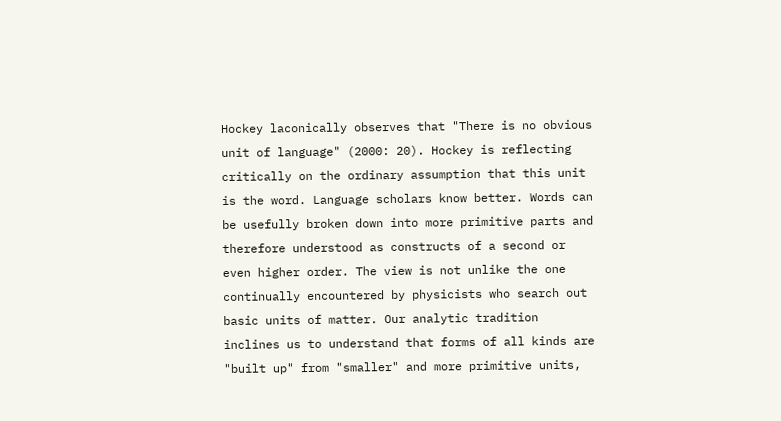Hockey laconically observes that "There is no obvious unit of language" (2000: 20). Hockey is reflecting critically on the ordinary assumption that this unit is the word. Language scholars know better. Words can be usefully broken down into more primitive parts and therefore understood as constructs of a second or even higher order. The view is not unlike the one continually encountered by physicists who search out basic units of matter. Our analytic tradition inclines us to understand that forms of all kinds are "built up" from "smaller" and more primitive units,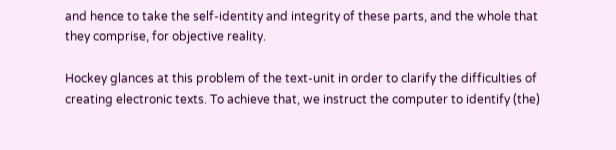and hence to take the self-identity and integrity of these parts, and the whole that they comprise, for objective reality.

Hockey glances at this problem of the text-unit in order to clarify the difficulties of creating electronic texts. To achieve that, we instruct the computer to identify (the)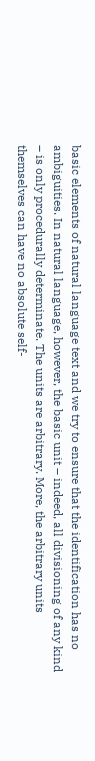basic elements of natural language text and we try to ensure that the identification has no ambiguities. In natural language, however, the basic unit – indeed, all divisioning of any kind – is only procedurally determinate. The units are arbitrary. More, the arbitrary units themselves can have no absolute self-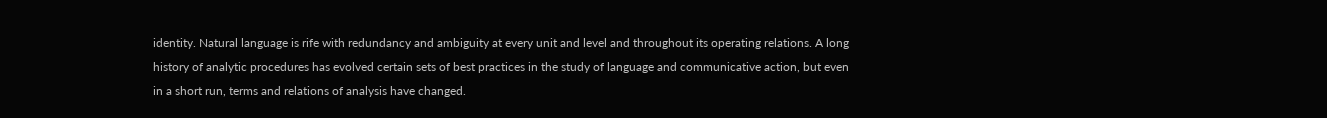identity. Natural language is rife with redundancy and ambiguity at every unit and level and throughout its operating relations. A long history of analytic procedures has evolved certain sets of best practices in the study of language and communicative action, but even in a short run, terms and relations of analysis have changed.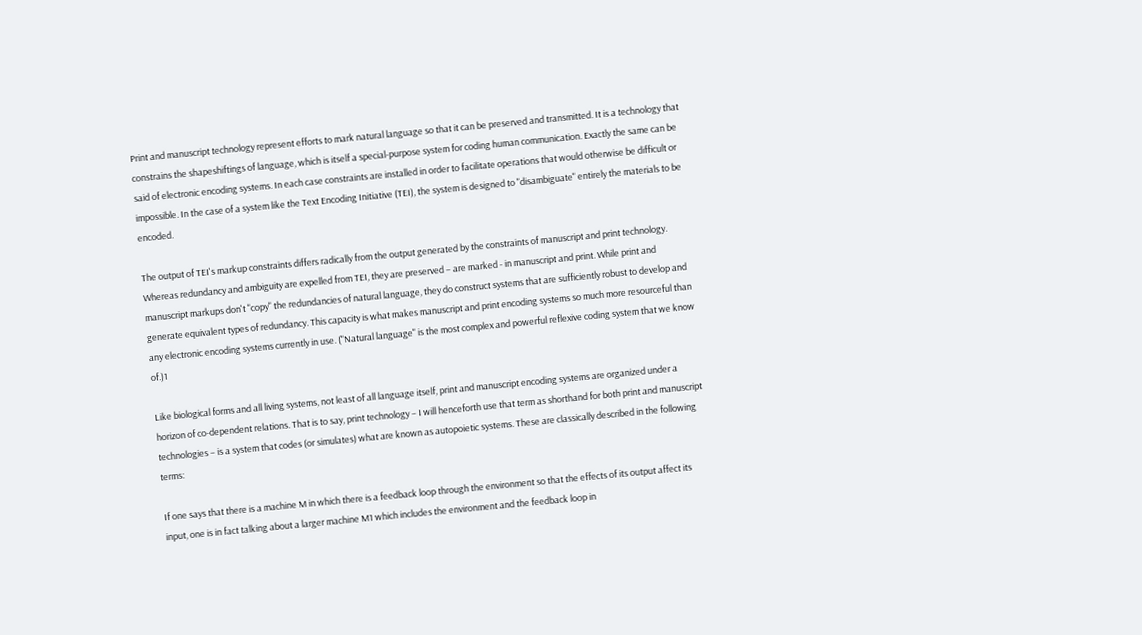Print and manuscript technology represent efforts to mark natural language so that it can be preserved and transmitted. It is a technology that constrains the shapeshiftings of language, which is itself a special-purpose system for coding human communication. Exactly the same can be said of electronic encoding systems. In each case constraints are installed in order to facilitate operations that would otherwise be difficult or impossible. In the case of a system like the Text Encoding Initiative (TEI), the system is designed to "disambiguate" entirely the materials to be encoded.

The output of TEI's markup constraints differs radically from the output generated by the constraints of manuscript and print technology. Whereas redundancy and ambiguity are expelled from TEI, they are preserved – are marked - in manuscript and print. While print and manuscript markups don't "copy" the redundancies of natural language, they do construct systems that are sufficiently robust to develop and generate equivalent types of redundancy. This capacity is what makes manuscript and print encoding systems so much more resourceful than any electronic encoding systems currently in use. ("Natural language" is the most complex and powerful reflexive coding system that we know of.)1

Like biological forms and all living systems, not least of all language itself, print and manuscript encoding systems are organized under a horizon of co-dependent relations. That is to say, print technology – I will henceforth use that term as shorthand for both print and manuscript technologies – is a system that codes (or simulates) what are known as autopoietic systems. These are classically described in the following terms:

If one says that there is a machine M in which there is a feedback loop through the environment so that the effects of its output affect its input, one is in fact talking about a larger machine M1 which includes the environment and the feedback loop in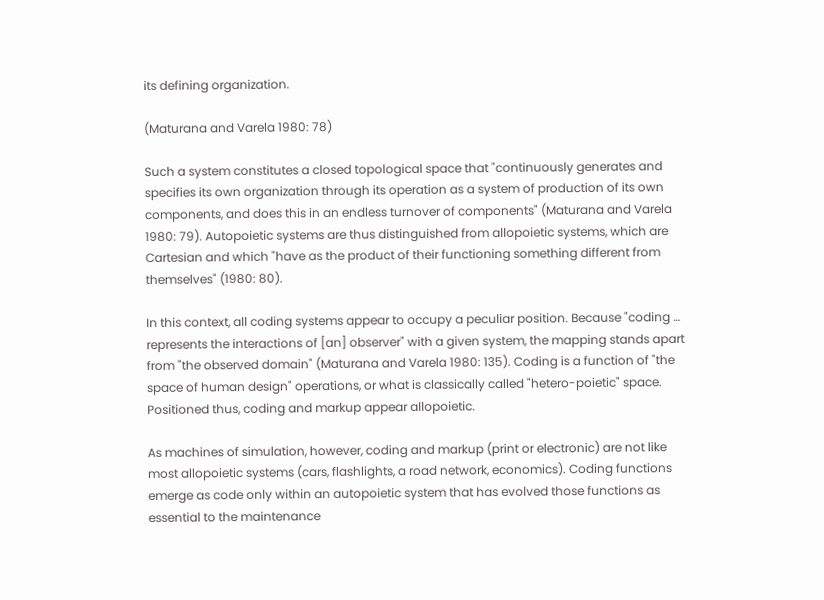its defining organization.

(Maturana and Varela 1980: 78)

Such a system constitutes a closed topological space that "continuously generates and specifies its own organization through its operation as a system of production of its own components, and does this in an endless turnover of components" (Maturana and Varela 1980: 79). Autopoietic systems are thus distinguished from allopoietic systems, which are Cartesian and which "have as the product of their functioning something different from themselves" (1980: 80).

In this context, all coding systems appear to occupy a peculiar position. Because "coding … represents the interactions of [an] observer" with a given system, the mapping stands apart from "the observed domain" (Maturana and Varela 1980: 135). Coding is a function of "the space of human design" operations, or what is classically called "hetero-poietic" space. Positioned thus, coding and markup appear allopoietic.

As machines of simulation, however, coding and markup (print or electronic) are not like most allopoietic systems (cars, flashlights, a road network, economics). Coding functions emerge as code only within an autopoietic system that has evolved those functions as essential to the maintenance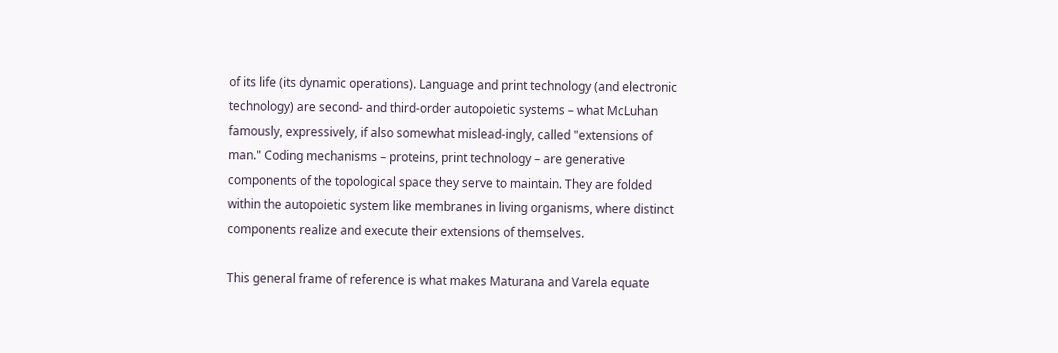of its life (its dynamic operations). Language and print technology (and electronic technology) are second- and third-order autopoietic systems – what McLuhan famously, expressively, if also somewhat mislead-ingly, called "extensions of man." Coding mechanisms – proteins, print technology – are generative components of the topological space they serve to maintain. They are folded within the autopoietic system like membranes in living organisms, where distinct components realize and execute their extensions of themselves.

This general frame of reference is what makes Maturana and Varela equate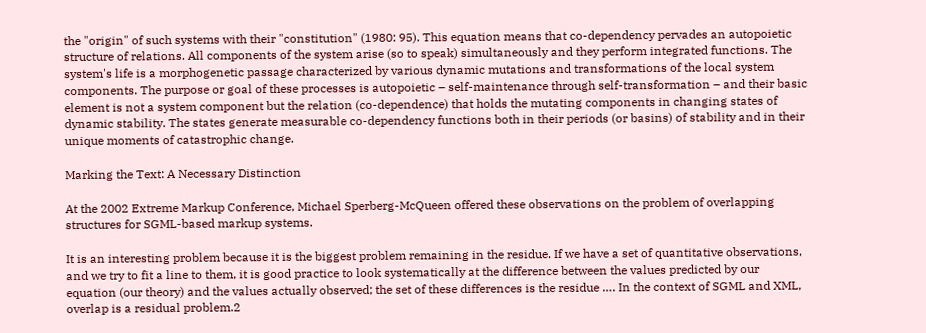the "origin" of such systems with their "constitution" (1980: 95). This equation means that co-dependency pervades an autopoietic structure of relations. All components of the system arise (so to speak) simultaneously and they perform integrated functions. The system's life is a morphogenetic passage characterized by various dynamic mutations and transformations of the local system components. The purpose or goal of these processes is autopoietic – self-maintenance through self-transformation – and their basic element is not a system component but the relation (co-dependence) that holds the mutating components in changing states of dynamic stability. The states generate measurable co-dependency functions both in their periods (or basins) of stability and in their unique moments of catastrophic change.

Marking the Text: A Necessary Distinction

At the 2002 Extreme Markup Conference, Michael Sperberg-McQueen offered these observations on the problem of overlapping structures for SGML-based markup systems.

It is an interesting problem because it is the biggest problem remaining in the residue. If we have a set of quantitative observations, and we try to fit a line to them, it is good practice to look systematically at the difference between the values predicted by our equation (our theory) and the values actually observed; the set of these differences is the residue …. In the context of SGML and XML, overlap is a residual problem.2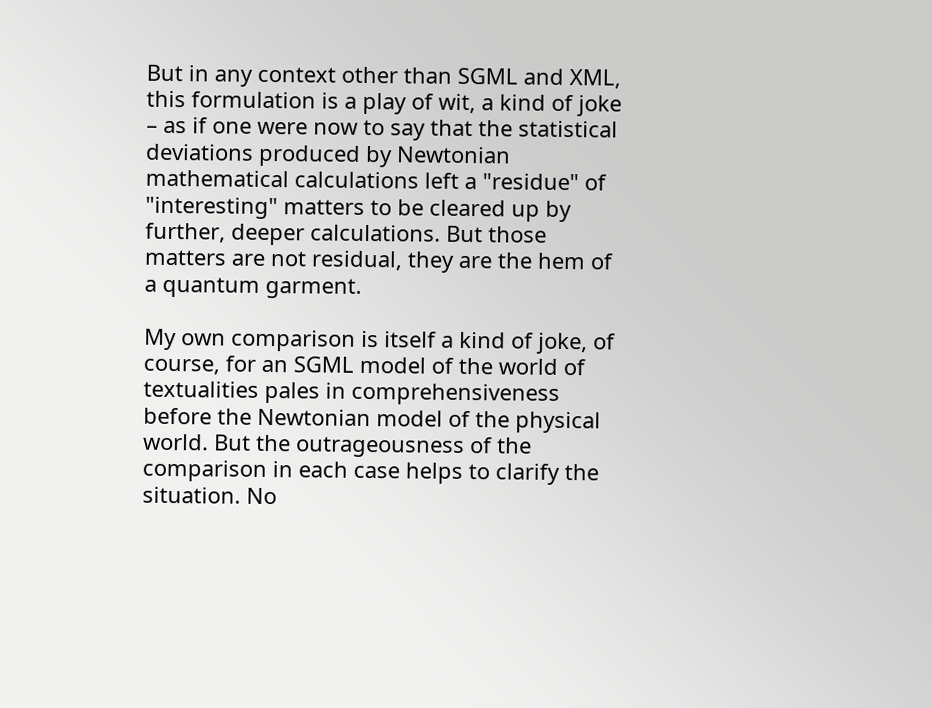But in any context other than SGML and XML, this formulation is a play of wit, a kind of joke – as if one were now to say that the statistical deviations produced by Newtonian mathematical calculations left a "residue" of "interesting" matters to be cleared up by further, deeper calculations. But those matters are not residual, they are the hem of a quantum garment.

My own comparison is itself a kind of joke, of course, for an SGML model of the world of textualities pales in comprehensiveness before the Newtonian model of the physical world. But the outrageousness of the comparison in each case helps to clarify the situation. No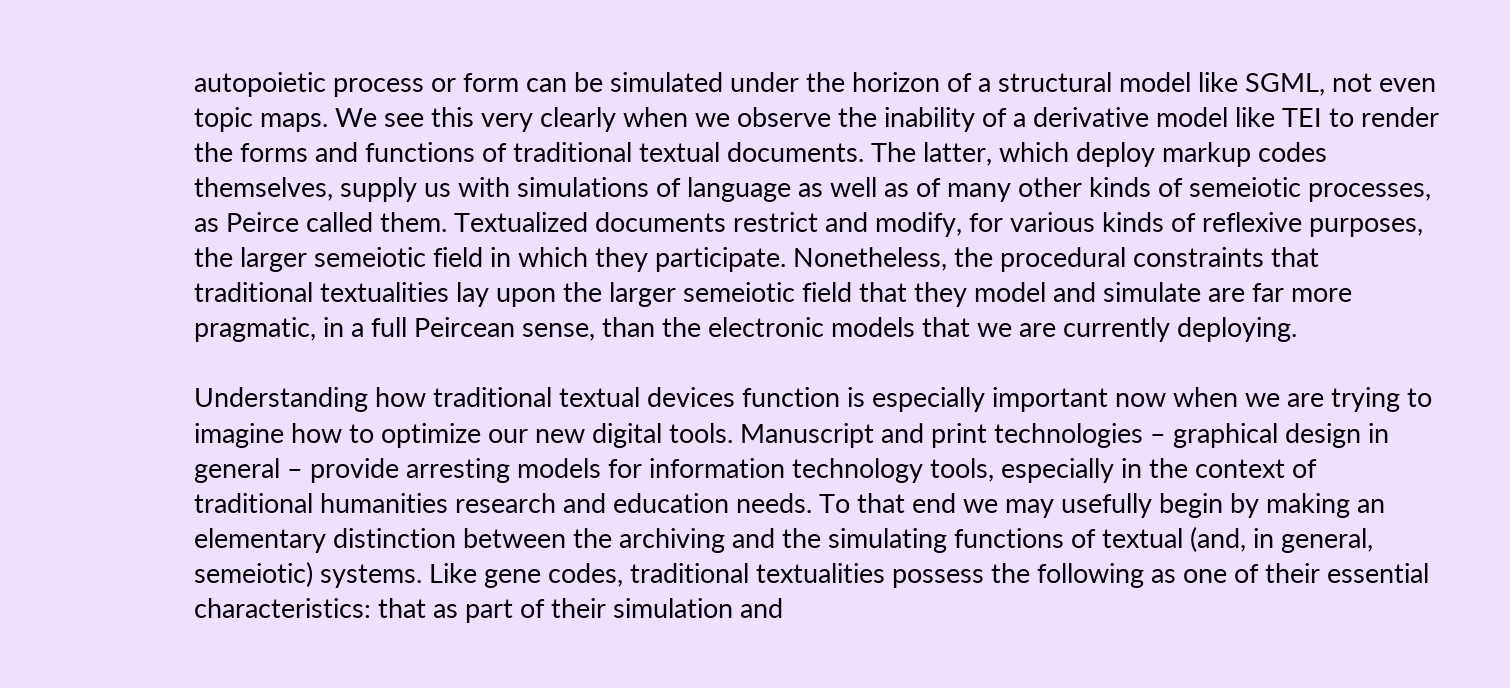autopoietic process or form can be simulated under the horizon of a structural model like SGML, not even topic maps. We see this very clearly when we observe the inability of a derivative model like TEI to render the forms and functions of traditional textual documents. The latter, which deploy markup codes themselves, supply us with simulations of language as well as of many other kinds of semeiotic processes, as Peirce called them. Textualized documents restrict and modify, for various kinds of reflexive purposes, the larger semeiotic field in which they participate. Nonetheless, the procedural constraints that traditional textualities lay upon the larger semeiotic field that they model and simulate are far more pragmatic, in a full Peircean sense, than the electronic models that we are currently deploying.

Understanding how traditional textual devices function is especially important now when we are trying to imagine how to optimize our new digital tools. Manuscript and print technologies – graphical design in general – provide arresting models for information technology tools, especially in the context of traditional humanities research and education needs. To that end we may usefully begin by making an elementary distinction between the archiving and the simulating functions of textual (and, in general, semeiotic) systems. Like gene codes, traditional textualities possess the following as one of their essential characteristics: that as part of their simulation and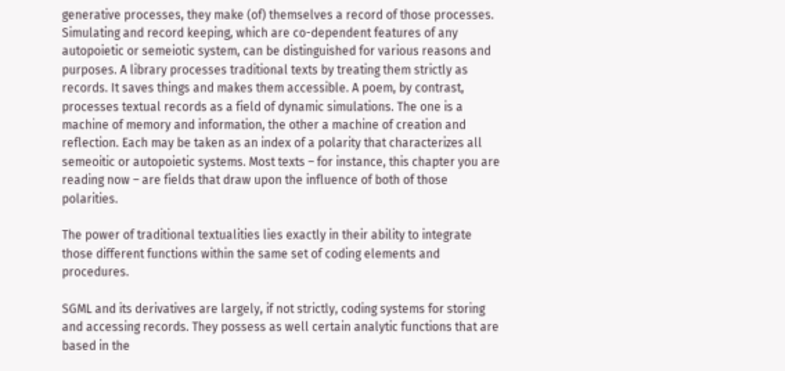generative processes, they make (of) themselves a record of those processes. Simulating and record keeping, which are co-dependent features of any autopoietic or semeiotic system, can be distinguished for various reasons and purposes. A library processes traditional texts by treating them strictly as records. It saves things and makes them accessible. A poem, by contrast, processes textual records as a field of dynamic simulations. The one is a machine of memory and information, the other a machine of creation and reflection. Each may be taken as an index of a polarity that characterizes all semeoitic or autopoietic systems. Most texts – for instance, this chapter you are reading now – are fields that draw upon the influence of both of those polarities.

The power of traditional textualities lies exactly in their ability to integrate those different functions within the same set of coding elements and procedures.

SGML and its derivatives are largely, if not strictly, coding systems for storing and accessing records. They possess as well certain analytic functions that are based in the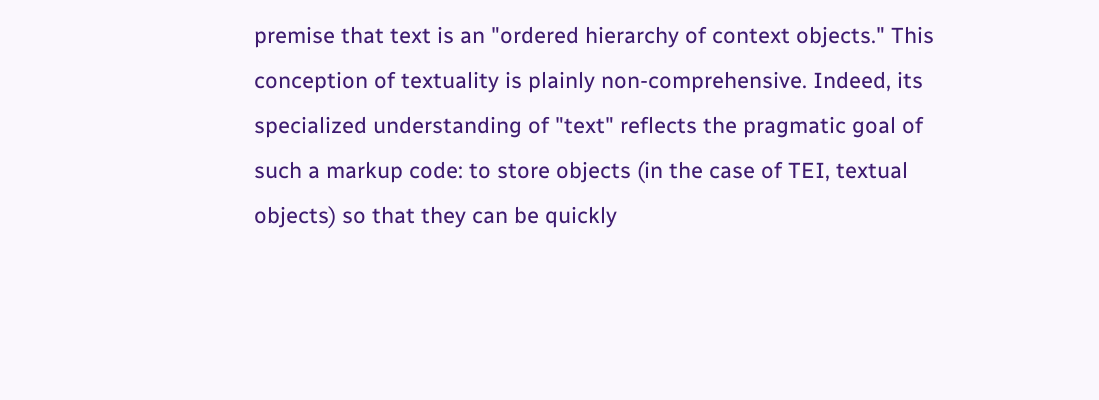premise that text is an "ordered hierarchy of context objects." This conception of textuality is plainly non-comprehensive. Indeed, its specialized understanding of "text" reflects the pragmatic goal of such a markup code: to store objects (in the case of TEI, textual objects) so that they can be quickly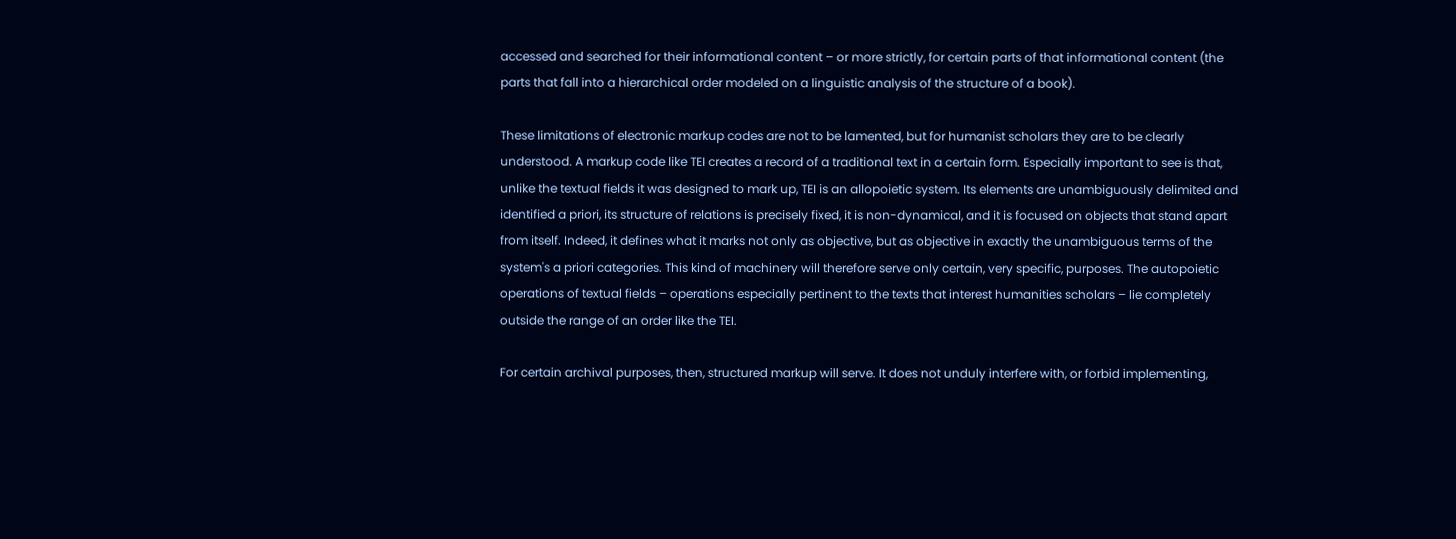accessed and searched for their informational content – or more strictly, for certain parts of that informational content (the parts that fall into a hierarchical order modeled on a linguistic analysis of the structure of a book).

These limitations of electronic markup codes are not to be lamented, but for humanist scholars they are to be clearly understood. A markup code like TEI creates a record of a traditional text in a certain form. Especially important to see is that, unlike the textual fields it was designed to mark up, TEI is an allopoietic system. Its elements are unambiguously delimited and identified a priori, its structure of relations is precisely fixed, it is non-dynamical, and it is focused on objects that stand apart from itself. Indeed, it defines what it marks not only as objective, but as objective in exactly the unambiguous terms of the system's a priori categories. This kind of machinery will therefore serve only certain, very specific, purposes. The autopoietic operations of textual fields – operations especially pertinent to the texts that interest humanities scholars – lie completely outside the range of an order like the TEI.

For certain archival purposes, then, structured markup will serve. It does not unduly interfere with, or forbid implementing,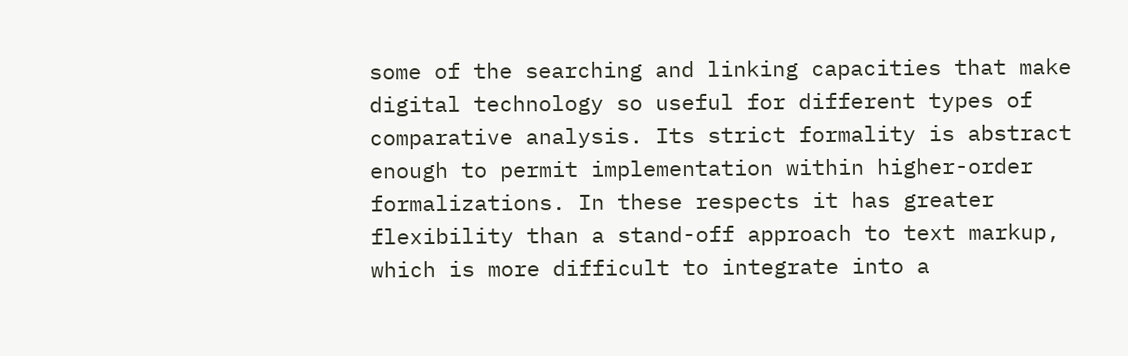some of the searching and linking capacities that make digital technology so useful for different types of comparative analysis. Its strict formality is abstract enough to permit implementation within higher-order formalizations. In these respects it has greater flexibility than a stand-off approach to text markup, which is more difficult to integrate into a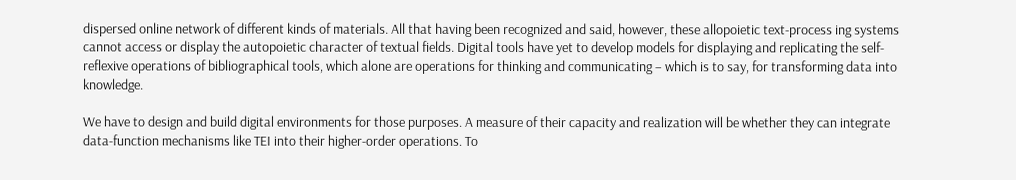dispersed online network of different kinds of materials. All that having been recognized and said, however, these allopoietic text-process ing systems cannot access or display the autopoietic character of textual fields. Digital tools have yet to develop models for displaying and replicating the self-reflexive operations of bibliographical tools, which alone are operations for thinking and communicating – which is to say, for transforming data into knowledge.

We have to design and build digital environments for those purposes. A measure of their capacity and realization will be whether they can integrate data-function mechanisms like TEI into their higher-order operations. To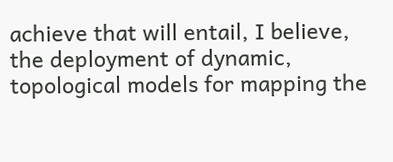achieve that will entail, I believe, the deployment of dynamic, topological models for mapping the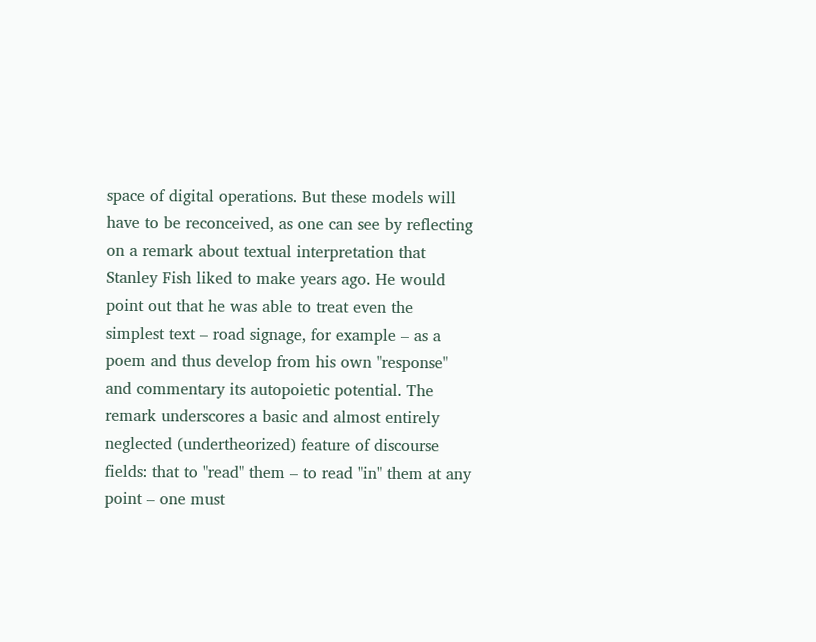space of digital operations. But these models will have to be reconceived, as one can see by reflecting on a remark about textual interpretation that Stanley Fish liked to make years ago. He would point out that he was able to treat even the simplest text – road signage, for example – as a poem and thus develop from his own "response" and commentary its autopoietic potential. The remark underscores a basic and almost entirely neglected (undertheorized) feature of discourse fields: that to "read" them – to read "in" them at any point – one must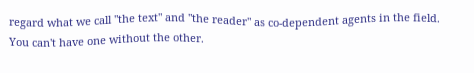regard what we call "the text" and "the reader" as co-dependent agents in the field. You can't have one without the other.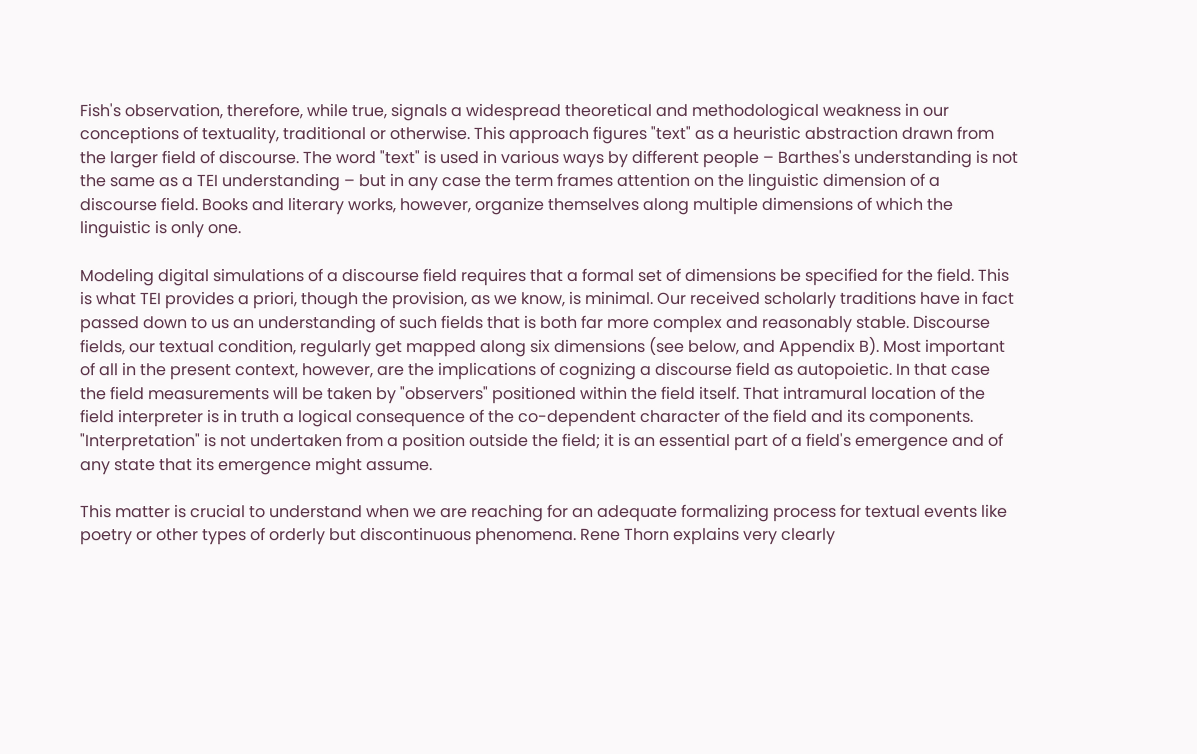Fish's observation, therefore, while true, signals a widespread theoretical and methodological weakness in our conceptions of textuality, traditional or otherwise. This approach figures "text" as a heuristic abstraction drawn from the larger field of discourse. The word "text" is used in various ways by different people – Barthes's understanding is not the same as a TEI understanding – but in any case the term frames attention on the linguistic dimension of a discourse field. Books and literary works, however, organize themselves along multiple dimensions of which the linguistic is only one.

Modeling digital simulations of a discourse field requires that a formal set of dimensions be specified for the field. This is what TEI provides a priori, though the provision, as we know, is minimal. Our received scholarly traditions have in fact passed down to us an understanding of such fields that is both far more complex and reasonably stable. Discourse fields, our textual condition, regularly get mapped along six dimensions (see below, and Appendix B). Most important of all in the present context, however, are the implications of cognizing a discourse field as autopoietic. In that case the field measurements will be taken by "observers" positioned within the field itself. That intramural location of the field interpreter is in truth a logical consequence of the co-dependent character of the field and its components. "Interpretation" is not undertaken from a position outside the field; it is an essential part of a field's emergence and of any state that its emergence might assume.

This matter is crucial to understand when we are reaching for an adequate formalizing process for textual events like poetry or other types of orderly but discontinuous phenomena. Rene Thorn explains very clearly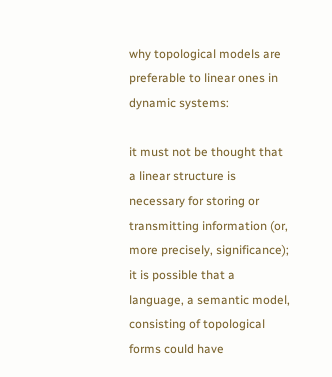why topological models are preferable to linear ones in dynamic systems:

it must not be thought that a linear structure is necessary for storing or transmitting information (or, more precisely, significance); it is possible that a language, a semantic model, consisting of topological forms could have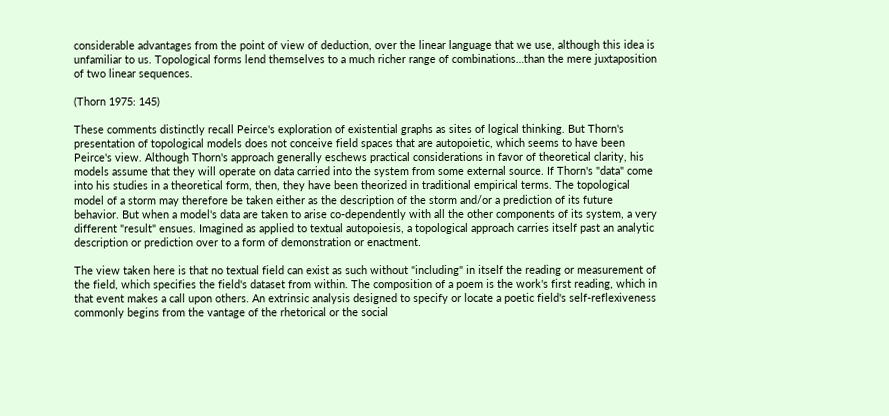considerable advantages from the point of view of deduction, over the linear language that we use, although this idea is unfamiliar to us. Topological forms lend themselves to a much richer range of combinations…than the mere juxtaposition of two linear sequences.

(Thorn 1975: 145)

These comments distinctly recall Peirce's exploration of existential graphs as sites of logical thinking. But Thorn's presentation of topological models does not conceive field spaces that are autopoietic, which seems to have been Peirce's view. Although Thorn's approach generally eschews practical considerations in favor of theoretical clarity, his models assume that they will operate on data carried into the system from some external source. If Thorn's "data" come into his studies in a theoretical form, then, they have been theorized in traditional empirical terms. The topological model of a storm may therefore be taken either as the description of the storm and/or a prediction of its future behavior. But when a model's data are taken to arise co-dependently with all the other components of its system, a very different "result" ensues. Imagined as applied to textual autopoiesis, a topological approach carries itself past an analytic description or prediction over to a form of demonstration or enactment.

The view taken here is that no textual field can exist as such without "including" in itself the reading or measurement of the field, which specifies the field's dataset from within. The composition of a poem is the work's first reading, which in that event makes a call upon others. An extrinsic analysis designed to specify or locate a poetic field's self-reflexiveness commonly begins from the vantage of the rhetorical or the social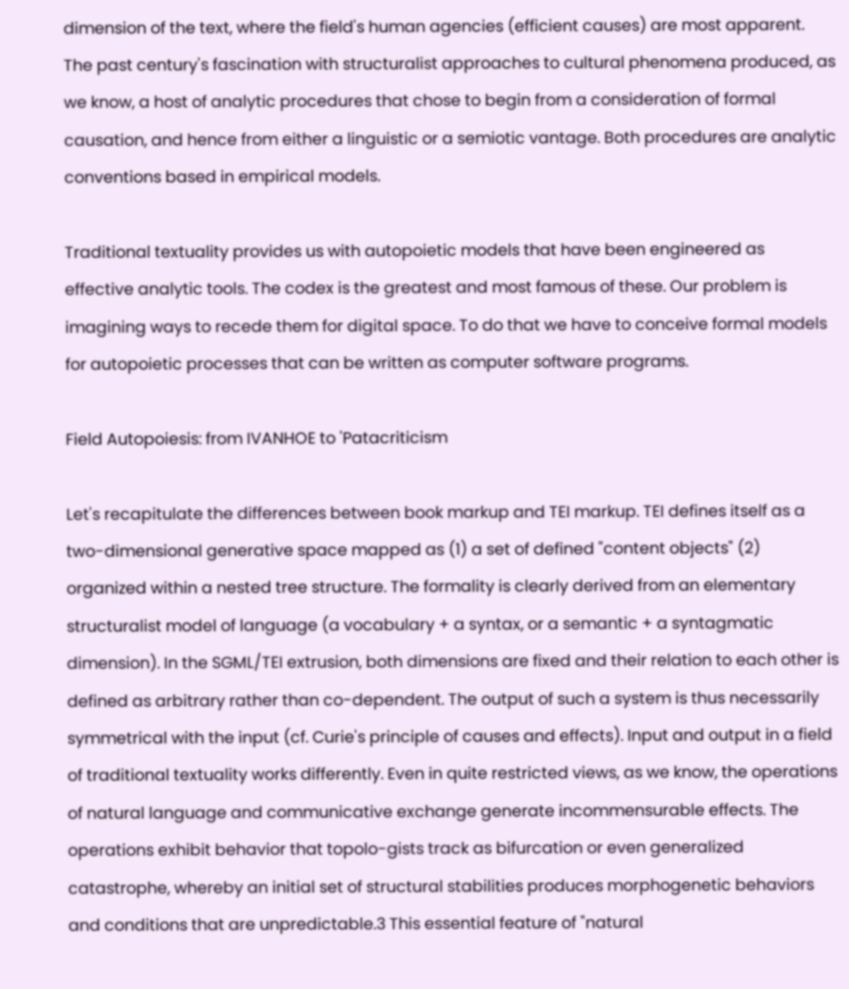dimension of the text, where the field's human agencies (efficient causes) are most apparent. The past century's fascination with structuralist approaches to cultural phenomena produced, as we know, a host of analytic procedures that chose to begin from a consideration of formal causation, and hence from either a linguistic or a semiotic vantage. Both procedures are analytic conventions based in empirical models.

Traditional textuality provides us with autopoietic models that have been engineered as effective analytic tools. The codex is the greatest and most famous of these. Our problem is imagining ways to recede them for digital space. To do that we have to conceive formal models for autopoietic processes that can be written as computer software programs.

Field Autopoiesis: from IVANHOE to 'Patacriticism

Let's recapitulate the differences between book markup and TEI markup. TEI defines itself as a two-dimensional generative space mapped as (1) a set of defined "content objects" (2) organized within a nested tree structure. The formality is clearly derived from an elementary structuralist model of language (a vocabulary + a syntax, or a semantic + a syntagmatic dimension). In the SGML/TEI extrusion, both dimensions are fixed and their relation to each other is defined as arbitrary rather than co-dependent. The output of such a system is thus necessarily symmetrical with the input (cf. Curie's principle of causes and effects). Input and output in a field of traditional textuality works differently. Even in quite restricted views, as we know, the operations of natural language and communicative exchange generate incommensurable effects. The operations exhibit behavior that topolo-gists track as bifurcation or even generalized catastrophe, whereby an initial set of structural stabilities produces morphogenetic behaviors and conditions that are unpredictable.3 This essential feature of "natural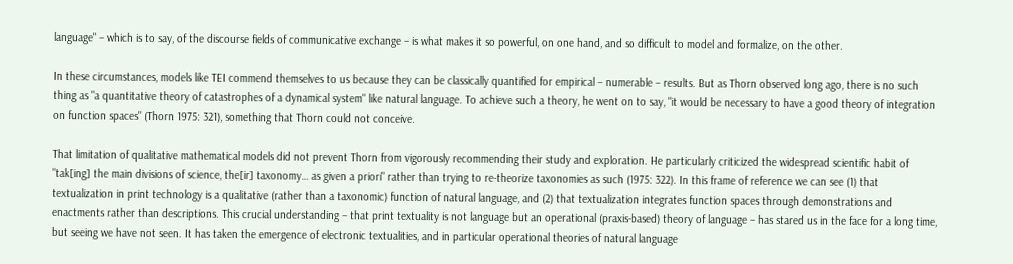language" – which is to say, of the discourse fields of communicative exchange – is what makes it so powerful, on one hand, and so difficult to model and formalize, on the other.

In these circumstances, models like TEI commend themselves to us because they can be classically quantified for empirical – numerable – results. But as Thorn observed long ago, there is no such thing as "a quantitative theory of catastrophes of a dynamical system" like natural language. To achieve such a theory, he went on to say, "it would be necessary to have a good theory of integration on function spaces" (Thorn 1975: 321), something that Thorn could not conceive.

That limitation of qualitative mathematical models did not prevent Thorn from vigorously recommending their study and exploration. He particularly criticized the widespread scientific habit of "tak[ing] the main divisions of science, the[ir] taxonomy… as given a priori" rather than trying to re-theorize taxonomies as such (1975: 322). In this frame of reference we can see (1) that textualization in print technology is a qualitative (rather than a taxonomic) function of natural language, and (2) that textualization integrates function spaces through demonstrations and enactments rather than descriptions. This crucial understanding – that print textuality is not language but an operational (praxis-based) theory of language – has stared us in the face for a long time, but seeing we have not seen. It has taken the emergence of electronic textualities, and in particular operational theories of natural language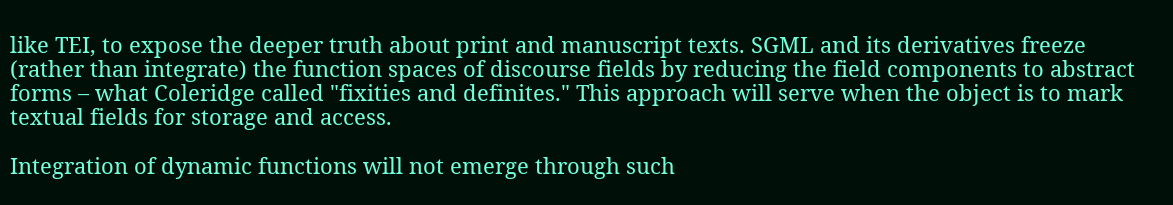like TEI, to expose the deeper truth about print and manuscript texts. SGML and its derivatives freeze (rather than integrate) the function spaces of discourse fields by reducing the field components to abstract forms – what Coleridge called "fixities and definites." This approach will serve when the object is to mark textual fields for storage and access.

Integration of dynamic functions will not emerge through such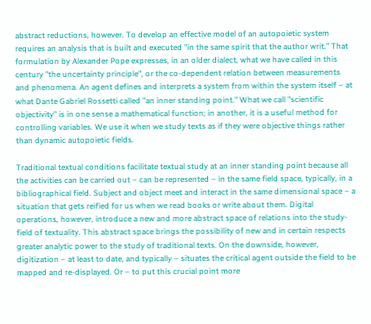abstract reductions, however. To develop an effective model of an autopoietic system requires an analysis that is built and executed "in the same spirit that the author writ." That formulation by Alexander Pope expresses, in an older dialect, what we have called in this century "the uncertainty principle", or the co-dependent relation between measurements and phenomena. An agent defines and interprets a system from within the system itself – at what Dante Gabriel Rossetti called "an inner standing point." What we call "scientific objectivity" is in one sense a mathematical function; in another, it is a useful method for controlling variables. We use it when we study texts as if they were objective things rather than dynamic autopoietic fields.

Traditional textual conditions facilitate textual study at an inner standing point because all the activities can be carried out – can be represented – in the same field space, typically, in a bibliographical field. Subject and object meet and interact in the same dimensional space – a situation that gets reified for us when we read books or write about them. Digital operations, however, introduce a new and more abstract space of relations into the study-field of textuality. This abstract space brings the possibility of new and in certain respects greater analytic power to the study of traditional texts. On the downside, however, digitization – at least to date, and typically – situates the critical agent outside the field to be mapped and re-displayed. Or – to put this crucial point more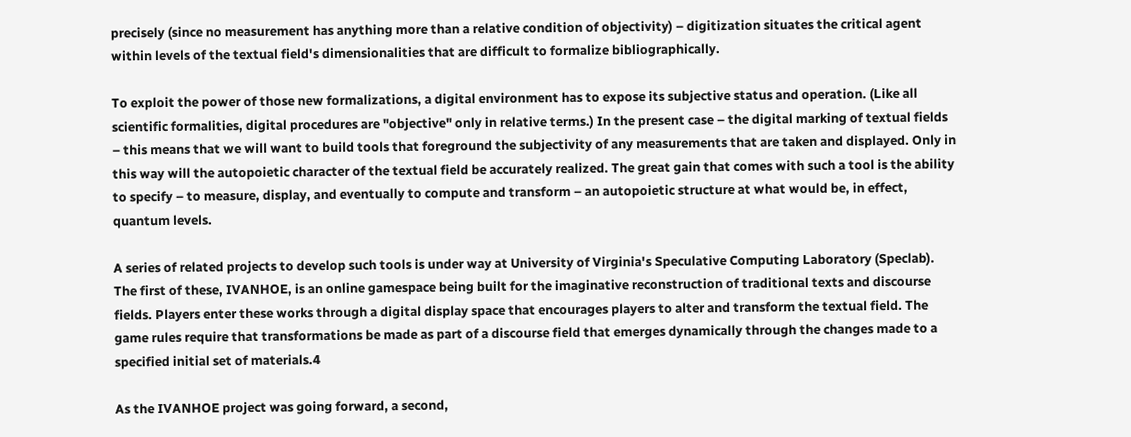precisely (since no measurement has anything more than a relative condition of objectivity) – digitization situates the critical agent within levels of the textual field's dimensionalities that are difficult to formalize bibliographically.

To exploit the power of those new formalizations, a digital environment has to expose its subjective status and operation. (Like all scientific formalities, digital procedures are "objective" only in relative terms.) In the present case – the digital marking of textual fields – this means that we will want to build tools that foreground the subjectivity of any measurements that are taken and displayed. Only in this way will the autopoietic character of the textual field be accurately realized. The great gain that comes with such a tool is the ability to specify – to measure, display, and eventually to compute and transform – an autopoietic structure at what would be, in effect, quantum levels.

A series of related projects to develop such tools is under way at University of Virginia's Speculative Computing Laboratory (Speclab). The first of these, IVANHOE, is an online gamespace being built for the imaginative reconstruction of traditional texts and discourse fields. Players enter these works through a digital display space that encourages players to alter and transform the textual field. The game rules require that transformations be made as part of a discourse field that emerges dynamically through the changes made to a specified initial set of materials.4

As the IVANHOE project was going forward, a second,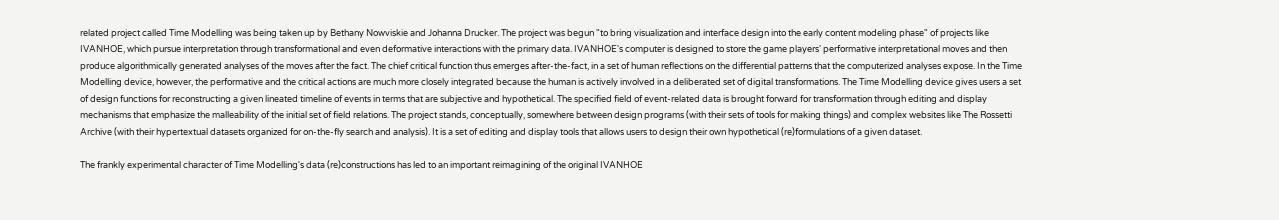related project called Time Modelling was being taken up by Bethany Nowviskie and Johanna Drucker. The project was begun "to bring visualization and interface design into the early content modeling phase" of projects like IVANHOE, which pursue interpretation through transformational and even deformative interactions with the primary data. IVANHOE's computer is designed to store the game players' performative interpretational moves and then produce algorithmically generated analyses of the moves after the fact. The chief critical function thus emerges after-the-fact, in a set of human reflections on the differential patterns that the computerized analyses expose. In the Time Modelling device, however, the performative and the critical actions are much more closely integrated because the human is actively involved in a deliberated set of digital transformations. The Time Modelling device gives users a set of design functions for reconstructing a given lineated timeline of events in terms that are subjective and hypothetical. The specified field of event-related data is brought forward for transformation through editing and display mechanisms that emphasize the malleability of the initial set of field relations. The project stands, conceptually, somewhere between design programs (with their sets of tools for making things) and complex websites like The Rossetti Archive (with their hypertextual datasets organized for on-the-fly search and analysis). It is a set of editing and display tools that allows users to design their own hypothetical (re)formulations of a given dataset.

The frankly experimental character of Time Modelling's data (re)constructions has led to an important reimagining of the original IVANHOE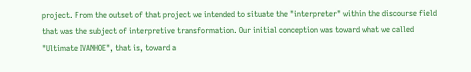project. From the outset of that project we intended to situate the "interpreter" within the discourse field that was the subject of interpretive transformation. Our initial conception was toward what we called "Ultimate IVANHOE", that is, toward a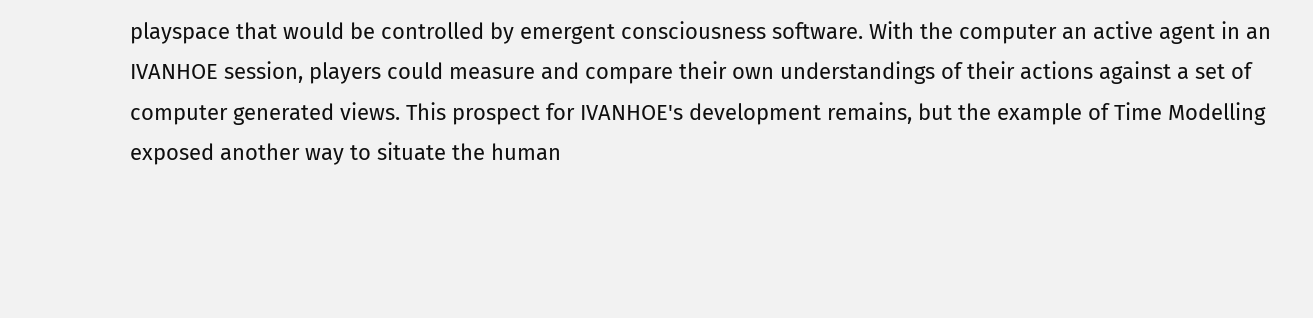playspace that would be controlled by emergent consciousness software. With the computer an active agent in an IVANHOE session, players could measure and compare their own understandings of their actions against a set of computer generated views. This prospect for IVANHOE's development remains, but the example of Time Modelling exposed another way to situate the human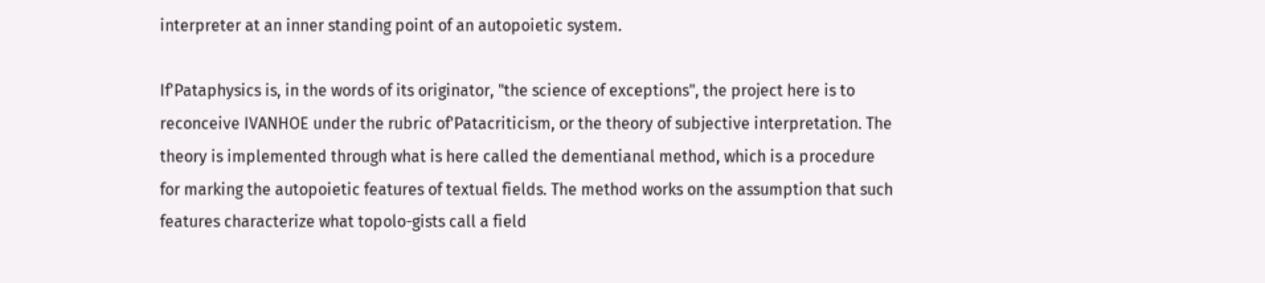interpreter at an inner standing point of an autopoietic system.

If'Pataphysics is, in the words of its originator, "the science of exceptions", the project here is to reconceive IVANHOE under the rubric of'Patacriticism, or the theory of subjective interpretation. The theory is implemented through what is here called the dementianal method, which is a procedure for marking the autopoietic features of textual fields. The method works on the assumption that such features characterize what topolo-gists call a field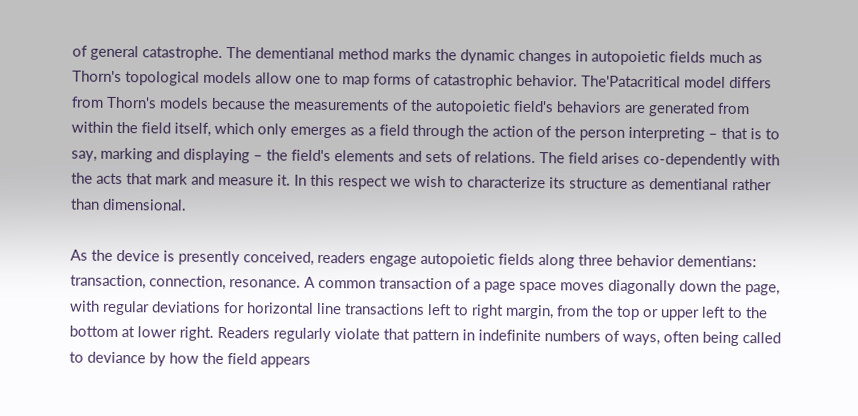of general catastrophe. The dementianal method marks the dynamic changes in autopoietic fields much as Thorn's topological models allow one to map forms of catastrophic behavior. The'Patacritical model differs from Thorn's models because the measurements of the autopoietic field's behaviors are generated from within the field itself, which only emerges as a field through the action of the person interpreting – that is to say, marking and displaying – the field's elements and sets of relations. The field arises co-dependently with the acts that mark and measure it. In this respect we wish to characterize its structure as dementianal rather than dimensional.

As the device is presently conceived, readers engage autopoietic fields along three behavior dementians: transaction, connection, resonance. A common transaction of a page space moves diagonally down the page, with regular deviations for horizontal line transactions left to right margin, from the top or upper left to the bottom at lower right. Readers regularly violate that pattern in indefinite numbers of ways, often being called to deviance by how the field appears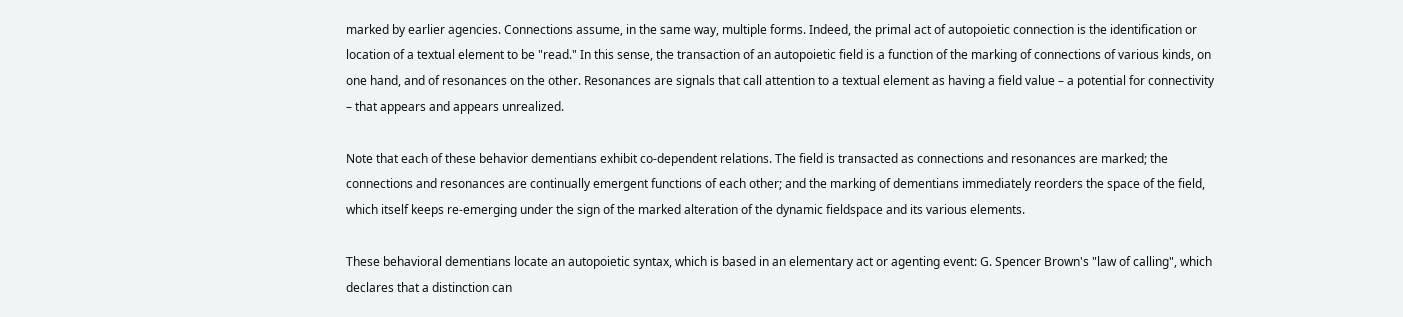marked by earlier agencies. Connections assume, in the same way, multiple forms. Indeed, the primal act of autopoietic connection is the identification or location of a textual element to be "read." In this sense, the transaction of an autopoietic field is a function of the marking of connections of various kinds, on one hand, and of resonances on the other. Resonances are signals that call attention to a textual element as having a field value – a potential for connectivity – that appears and appears unrealized.

Note that each of these behavior dementians exhibit co-dependent relations. The field is transacted as connections and resonances are marked; the connections and resonances are continually emergent functions of each other; and the marking of dementians immediately reorders the space of the field, which itself keeps re-emerging under the sign of the marked alteration of the dynamic fieldspace and its various elements.

These behavioral dementians locate an autopoietic syntax, which is based in an elementary act or agenting event: G. Spencer Brown's "law of calling", which declares that a distinction can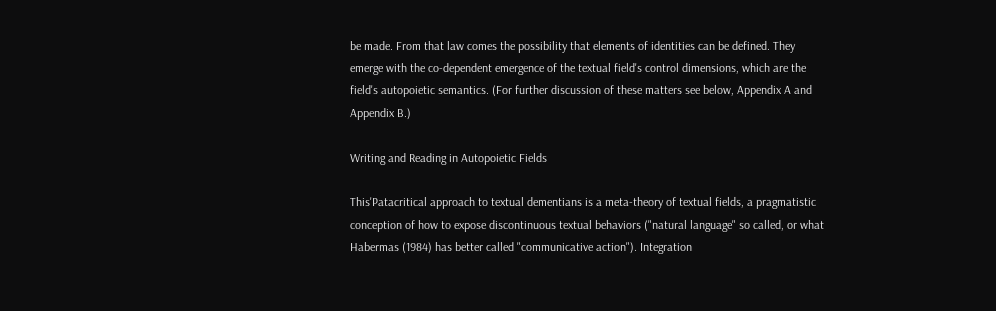be made. From that law comes the possibility that elements of identities can be defined. They emerge with the co-dependent emergence of the textual field's control dimensions, which are the field's autopoietic semantics. (For further discussion of these matters see below, Appendix A and Appendix B.)

Writing and Reading in Autopoietic Fields

This'Patacritical approach to textual dementians is a meta-theory of textual fields, a pragmatistic conception of how to expose discontinuous textual behaviors ("natural language" so called, or what Habermas (1984) has better called "communicative action"). Integration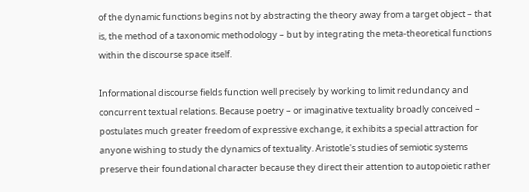of the dynamic functions begins not by abstracting the theory away from a target object – that is, the method of a taxonomic methodology – but by integrating the meta-theoretical functions within the discourse space itself.

Informational discourse fields function well precisely by working to limit redundancy and concurrent textual relations. Because poetry – or imaginative textuality broadly conceived – postulates much greater freedom of expressive exchange, it exhibits a special attraction for anyone wishing to study the dynamics of textuality. Aristotle's studies of semiotic systems preserve their foundational character because they direct their attention to autopoietic rather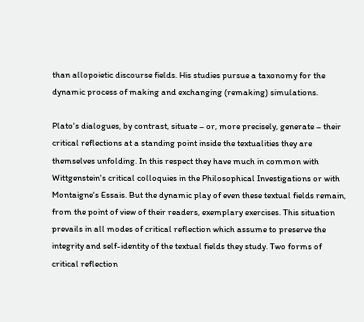than allopoietic discourse fields. His studies pursue a taxonomy for the dynamic process of making and exchanging (remaking) simulations.

Plato's dialogues, by contrast, situate – or, more precisely, generate – their critical reflections at a standing point inside the textualities they are themselves unfolding. In this respect they have much in common with Wittgenstein's critical colloquies in the Philosophical Investigations or with Montaigne's Essais. But the dynamic play of even these textual fields remain, from the point of view of their readers, exemplary exercises. This situation prevails in all modes of critical reflection which assume to preserve the integrity and self-identity of the textual fields they study. Two forms of critical reflection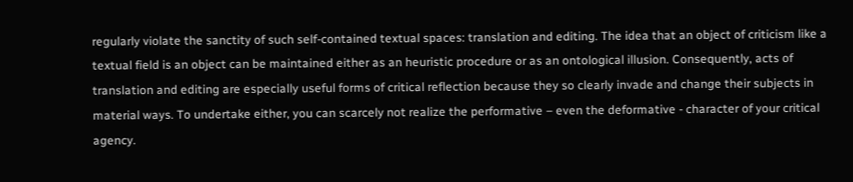regularly violate the sanctity of such self-contained textual spaces: translation and editing. The idea that an object of criticism like a textual field is an object can be maintained either as an heuristic procedure or as an ontological illusion. Consequently, acts of translation and editing are especially useful forms of critical reflection because they so clearly invade and change their subjects in material ways. To undertake either, you can scarcely not realize the performative – even the deformative - character of your critical agency.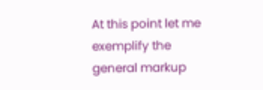At this point let me exemplify the general markup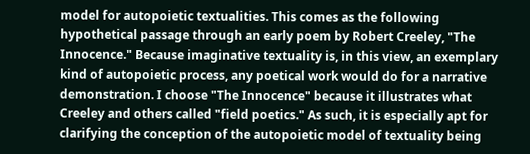model for autopoietic textualities. This comes as the following hypothetical passage through an early poem by Robert Creeley, "The Innocence." Because imaginative textuality is, in this view, an exemplary kind of autopoietic process, any poetical work would do for a narrative demonstration. I choose "The Innocence" because it illustrates what Creeley and others called "field poetics." As such, it is especially apt for clarifying the conception of the autopoietic model of textuality being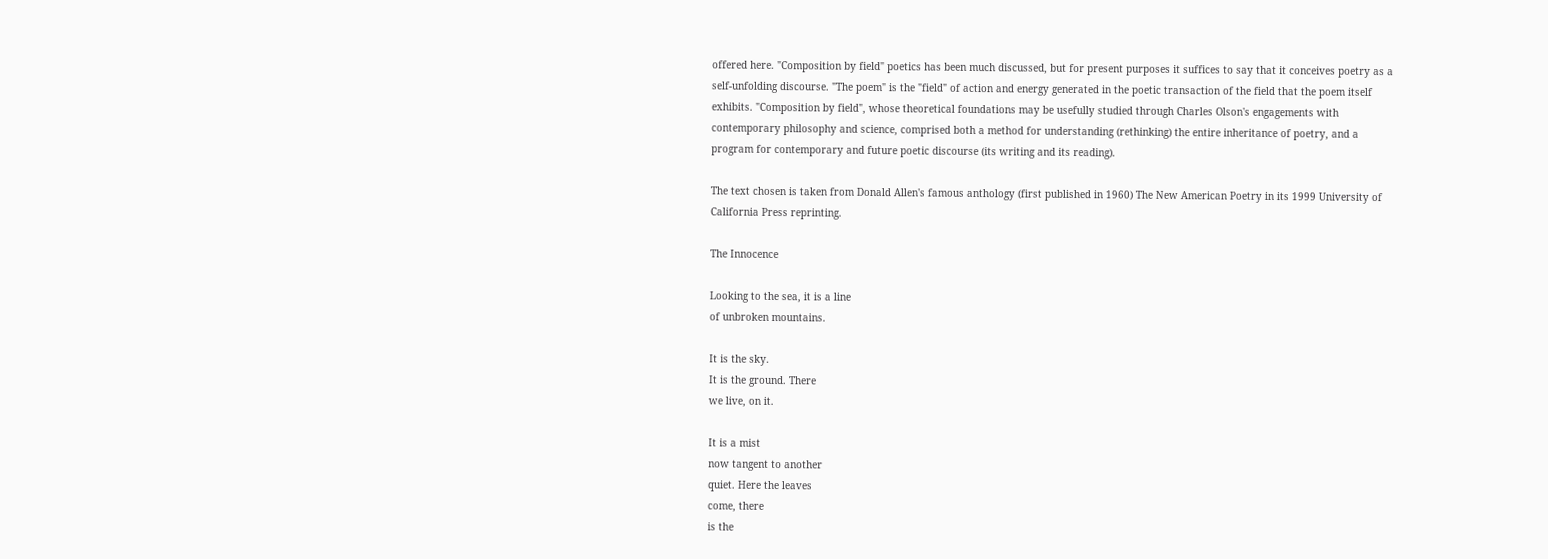offered here. "Composition by field" poetics has been much discussed, but for present purposes it suffices to say that it conceives poetry as a self-unfolding discourse. "The poem" is the "field" of action and energy generated in the poetic transaction of the field that the poem itself exhibits. "Composition by field", whose theoretical foundations may be usefully studied through Charles Olson's engagements with contemporary philosophy and science, comprised both a method for understanding (rethinking) the entire inheritance of poetry, and a program for contemporary and future poetic discourse (its writing and its reading).

The text chosen is taken from Donald Allen's famous anthology (first published in 1960) The New American Poetry in its 1999 University of California Press reprinting.

The Innocence

Looking to the sea, it is a line
of unbroken mountains.

It is the sky.
It is the ground. There
we live, on it.

It is a mist
now tangent to another
quiet. Here the leaves
come, there
is the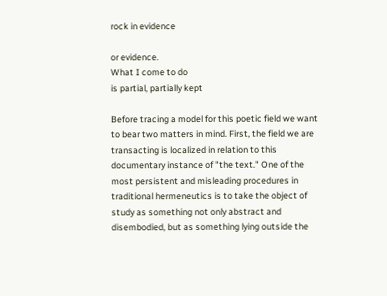rock in evidence

or evidence.
What I come to do
is partial, partially kept

Before tracing a model for this poetic field we want to bear two matters in mind. First, the field we are transacting is localized in relation to this documentary instance of "the text." One of the most persistent and misleading procedures in traditional hermeneutics is to take the object of study as something not only abstract and disembodied, but as something lying outside the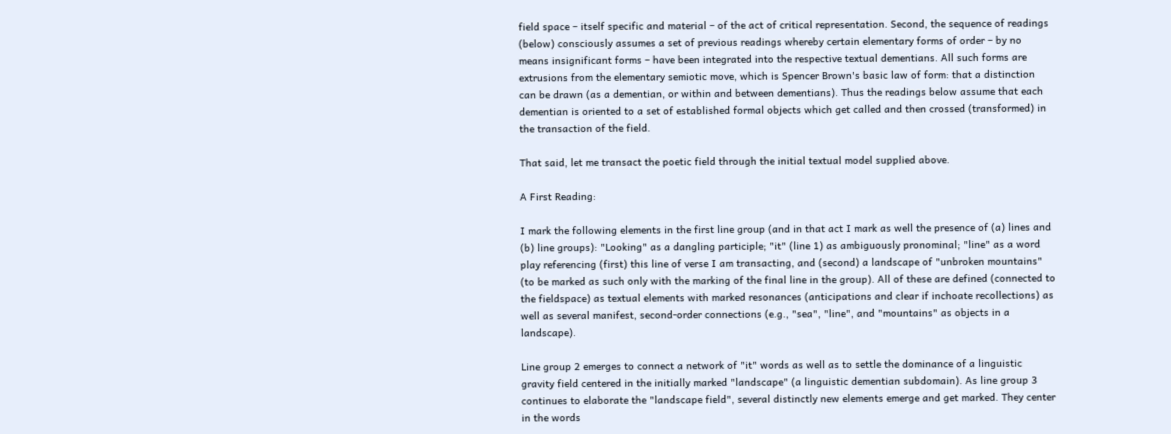field space – itself specific and material – of the act of critical representation. Second, the sequence of readings (below) consciously assumes a set of previous readings whereby certain elementary forms of order – by no means insignificant forms – have been integrated into the respective textual dementians. All such forms are extrusions from the elementary semiotic move, which is Spencer Brown's basic law of form: that a distinction can be drawn (as a dementian, or within and between dementians). Thus the readings below assume that each dementian is oriented to a set of established formal objects which get called and then crossed (transformed) in the transaction of the field.

That said, let me transact the poetic field through the initial textual model supplied above.

A First Reading:

I mark the following elements in the first line group (and in that act I mark as well the presence of (a) lines and (b) line groups): "Looking" as a dangling participle; "it" (line 1) as ambiguously pronominal; "line" as a word play referencing (first) this line of verse I am transacting, and (second) a landscape of "unbroken mountains" (to be marked as such only with the marking of the final line in the group). All of these are defined (connected to the fieldspace) as textual elements with marked resonances (anticipations and clear if inchoate recollections) as well as several manifest, second-order connections (e.g., "sea", "line", and "mountains" as objects in a landscape).

Line group 2 emerges to connect a network of "it" words as well as to settle the dominance of a linguistic gravity field centered in the initially marked "landscape" (a linguistic dementian subdomain). As line group 3 continues to elaborate the "landscape field", several distinctly new elements emerge and get marked. They center in the words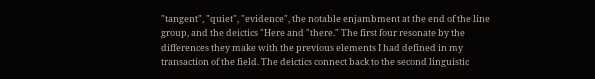"tangent", "quiet", "evidence", the notable enjambment at the end of the line group, and the deictics "Here and "there." The first four resonate by the differences they make with the previous elements I had defined in my transaction of the field. The deictics connect back to the second linguistic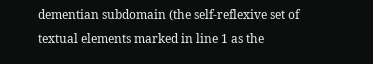dementian subdomain (the self-reflexive set of textual elements marked in line 1 as the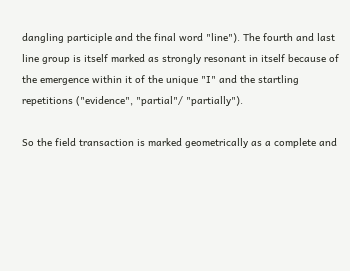dangling participle and the final word "line"). The fourth and last line group is itself marked as strongly resonant in itself because of the emergence within it of the unique "I" and the startling repetitions ("evidence", "partial"/ "partially").

So the field transaction is marked geometrically as a complete and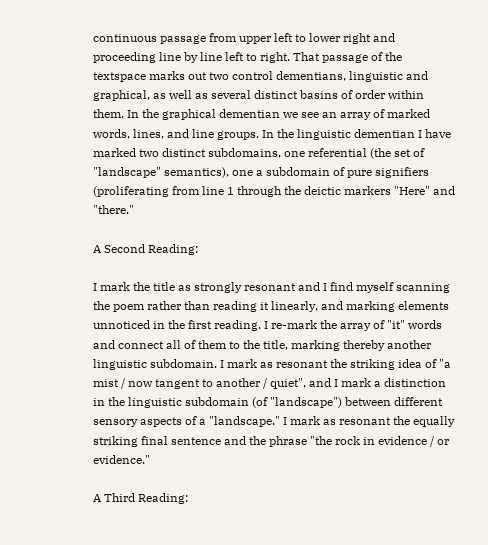continuous passage from upper left to lower right and proceeding line by line left to right. That passage of the textspace marks out two control dementians, linguistic and graphical, as well as several distinct basins of order within them. In the graphical dementian we see an array of marked words, lines, and line groups. In the linguistic dementian I have marked two distinct subdomains, one referential (the set of "landscape" semantics), one a subdomain of pure signifiers (proliferating from line 1 through the deictic markers "Here" and "there."

A Second Reading:

I mark the title as strongly resonant and I find myself scanning the poem rather than reading it linearly, and marking elements unnoticed in the first reading. I re-mark the array of "it" words and connect all of them to the title, marking thereby another linguistic subdomain. I mark as resonant the striking idea of "a mist / now tangent to another / quiet", and I mark a distinction in the linguistic subdomain (of "landscape") between different sensory aspects of a "landscape." I mark as resonant the equally striking final sentence and the phrase "the rock in evidence / or evidence."

A Third Reading: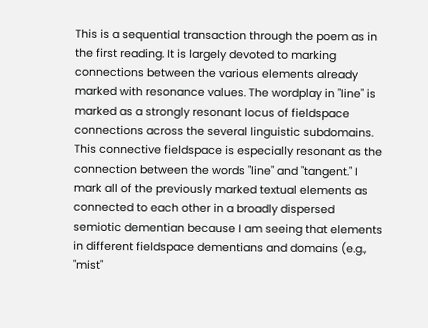This is a sequential transaction through the poem as in the first reading. It is largely devoted to marking connections between the various elements already marked with resonance values. The wordplay in "line" is marked as a strongly resonant locus of fieldspace connections across the several linguistic subdomains. This connective fieldspace is especially resonant as the connection between the words "line" and "tangent." I mark all of the previously marked textual elements as connected to each other in a broadly dispersed semiotic dementian because I am seeing that elements in different fieldspace dementians and domains (e.g., "mist"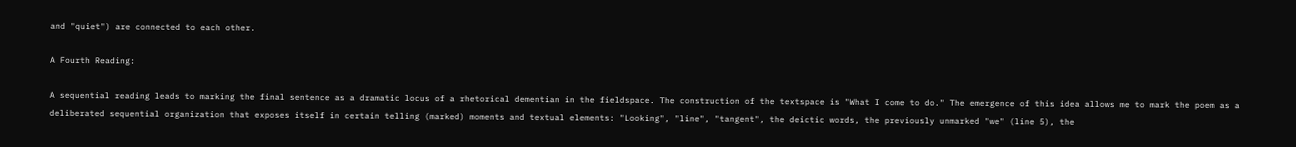and "quiet") are connected to each other.

A Fourth Reading:

A sequential reading leads to marking the final sentence as a dramatic locus of a rhetorical dementian in the fieldspace. The construction of the textspace is "What I come to do." The emergence of this idea allows me to mark the poem as a deliberated sequential organization that exposes itself in certain telling (marked) moments and textual elements: "Looking", "line", "tangent", the deictic words, the previously unmarked "we" (line 5), the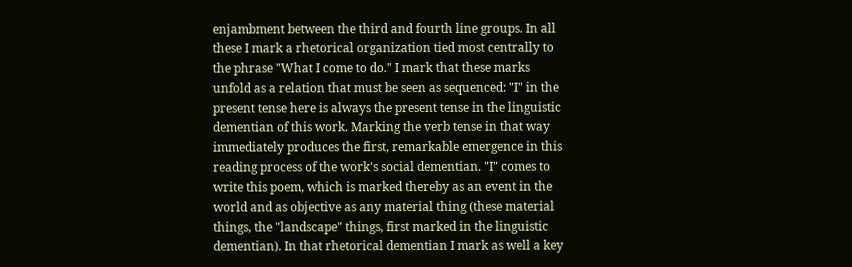enjambment between the third and fourth line groups. In all these I mark a rhetorical organization tied most centrally to the phrase "What I come to do." I mark that these marks unfold as a relation that must be seen as sequenced: "I" in the present tense here is always the present tense in the linguistic dementian of this work. Marking the verb tense in that way immediately produces the first, remarkable emergence in this reading process of the work's social dementian. "I" comes to write this poem, which is marked thereby as an event in the world and as objective as any material thing (these material things, the "landscape" things, first marked in the linguistic dementian). In that rhetorical dementian I mark as well a key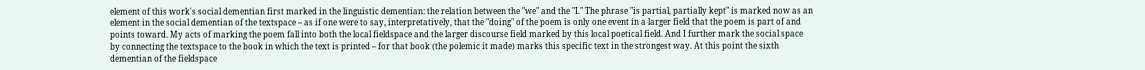element of this work's social dementian first marked in the linguistic dementian: the relation between the "we" and the "I." The phrase "is partial, partially kept" is marked now as an element in the social dementian of the textspace – as if one were to say, interpretatively, that the "doing" of the poem is only one event in a larger field that the poem is part of and points toward. My acts of marking the poem fall into both the local fieldspace and the larger discourse field marked by this local poetical field. And I further mark the social space by connecting the textspace to the book in which the text is printed – for that book (the polemic it made) marks this specific text in the strongest way. At this point the sixth dementian of the fieldspace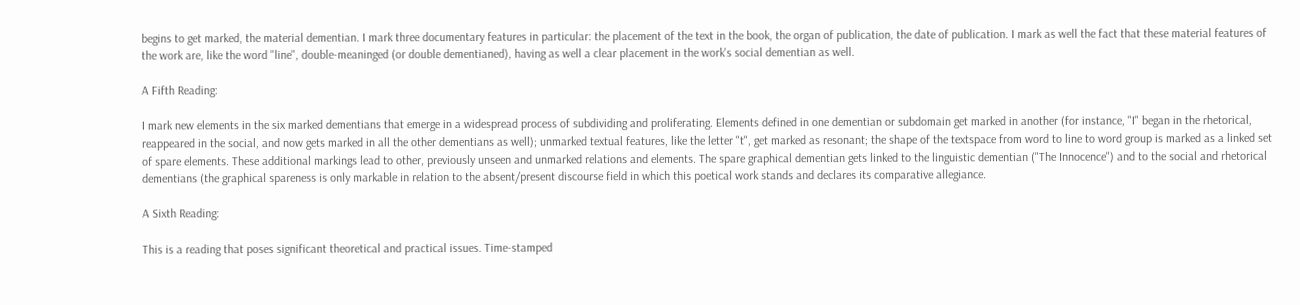begins to get marked, the material dementian. I mark three documentary features in particular: the placement of the text in the book, the organ of publication, the date of publication. I mark as well the fact that these material features of the work are, like the word "line", double-meaninged (or double dementianed), having as well a clear placement in the work's social dementian as well.

A Fifth Reading:

I mark new elements in the six marked dementians that emerge in a widespread process of subdividing and proliferating. Elements defined in one dementian or subdomain get marked in another (for instance, "I" began in the rhetorical, reappeared in the social, and now gets marked in all the other dementians as well); unmarked textual features, like the letter "t", get marked as resonant; the shape of the textspace from word to line to word group is marked as a linked set of spare elements. These additional markings lead to other, previously unseen and unmarked relations and elements. The spare graphical dementian gets linked to the linguistic dementian ("The Innocence") and to the social and rhetorical dementians (the graphical spareness is only markable in relation to the absent/present discourse field in which this poetical work stands and declares its comparative allegiance.

A Sixth Reading:

This is a reading that poses significant theoretical and practical issues. Time-stamped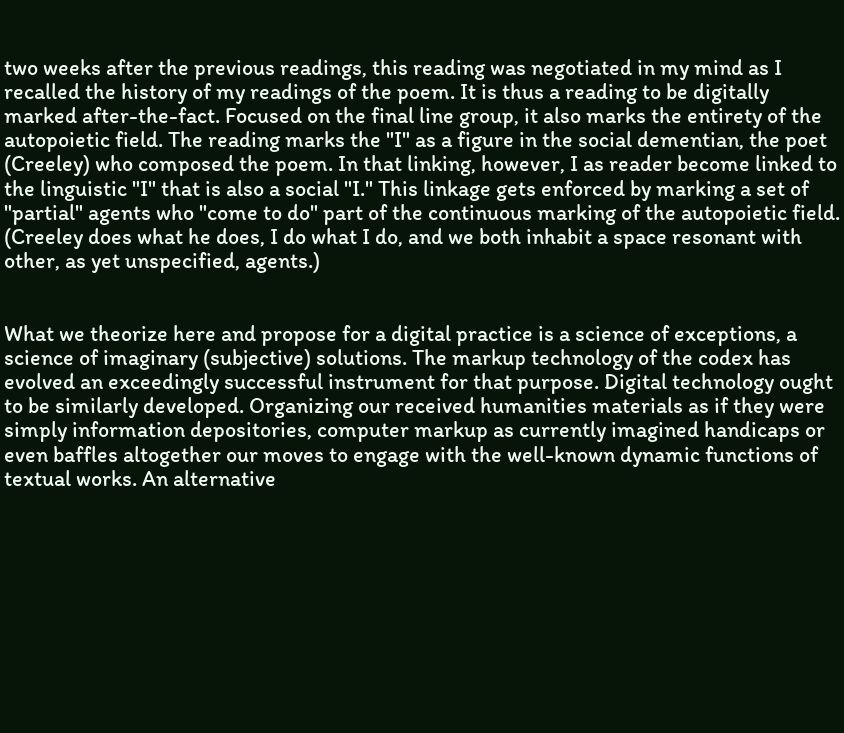two weeks after the previous readings, this reading was negotiated in my mind as I recalled the history of my readings of the poem. It is thus a reading to be digitally marked after-the-fact. Focused on the final line group, it also marks the entirety of the autopoietic field. The reading marks the "I" as a figure in the social dementian, the poet (Creeley) who composed the poem. In that linking, however, I as reader become linked to the linguistic "I" that is also a social "I." This linkage gets enforced by marking a set of "partial" agents who "come to do" part of the continuous marking of the autopoietic field. (Creeley does what he does, I do what I do, and we both inhabit a space resonant with other, as yet unspecified, agents.)


What we theorize here and propose for a digital practice is a science of exceptions, a science of imaginary (subjective) solutions. The markup technology of the codex has evolved an exceedingly successful instrument for that purpose. Digital technology ought to be similarly developed. Organizing our received humanities materials as if they were simply information depositories, computer markup as currently imagined handicaps or even baffles altogether our moves to engage with the well-known dynamic functions of textual works. An alternative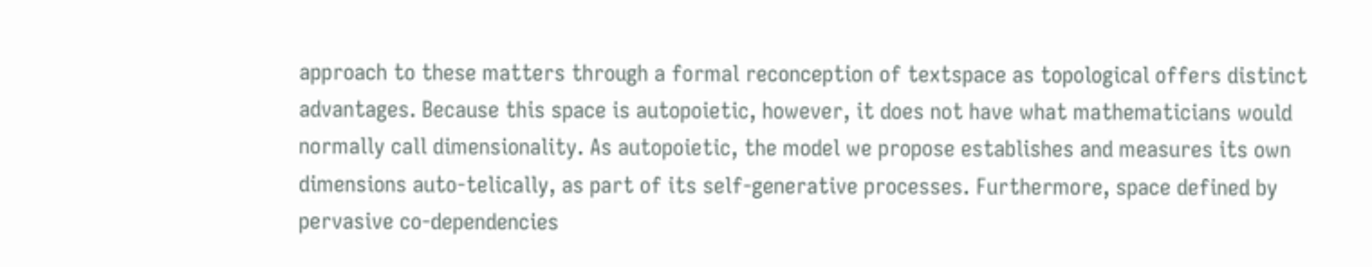approach to these matters through a formal reconception of textspace as topological offers distinct advantages. Because this space is autopoietic, however, it does not have what mathematicians would normally call dimensionality. As autopoietic, the model we propose establishes and measures its own dimensions auto-telically, as part of its self-generative processes. Furthermore, space defined by pervasive co-dependencies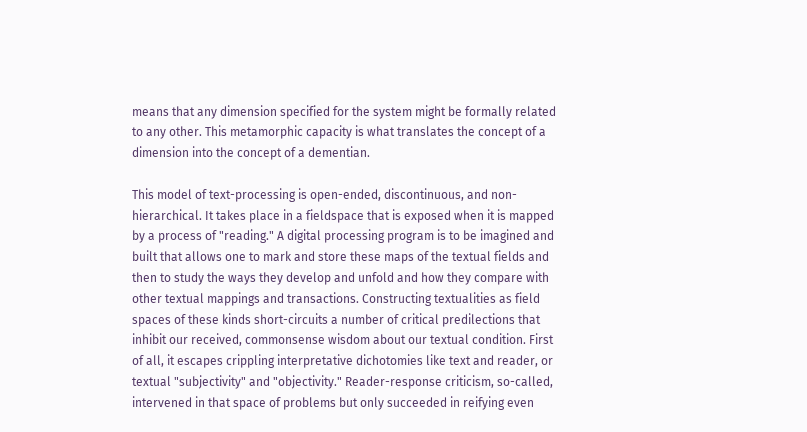means that any dimension specified for the system might be formally related to any other. This metamorphic capacity is what translates the concept of a dimension into the concept of a dementian.

This model of text-processing is open-ended, discontinuous, and non-hierarchical. It takes place in a fieldspace that is exposed when it is mapped by a process of "reading." A digital processing program is to be imagined and built that allows one to mark and store these maps of the textual fields and then to study the ways they develop and unfold and how they compare with other textual mappings and transactions. Constructing textualities as field spaces of these kinds short-circuits a number of critical predilections that inhibit our received, commonsense wisdom about our textual condition. First of all, it escapes crippling interpretative dichotomies like text and reader, or textual "subjectivity" and "objectivity." Reader-response criticism, so-called, intervened in that space of problems but only succeeded in reifying even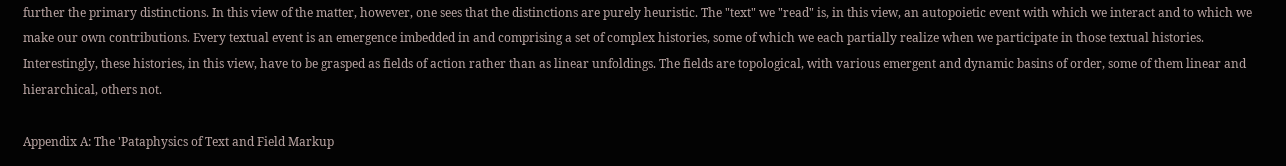further the primary distinctions. In this view of the matter, however, one sees that the distinctions are purely heuristic. The "text" we "read" is, in this view, an autopoietic event with which we interact and to which we make our own contributions. Every textual event is an emergence imbedded in and comprising a set of complex histories, some of which we each partially realize when we participate in those textual histories. Interestingly, these histories, in this view, have to be grasped as fields of action rather than as linear unfoldings. The fields are topological, with various emergent and dynamic basins of order, some of them linear and hierarchical, others not.

Appendix A: The 'Pataphysics of Text and Field Markup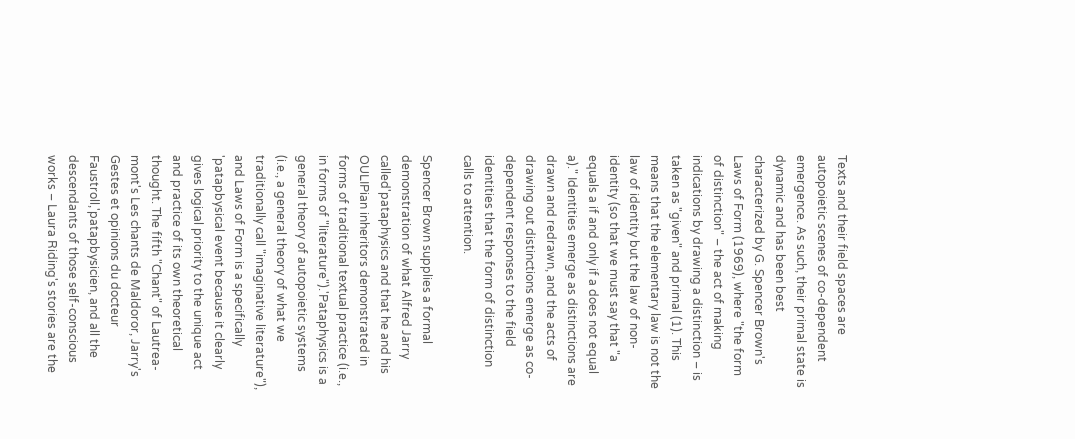Texts and their field spaces are autopoietic scenes of co-dependent emergence. As such, their primal state is dynamic and has been best characterized by G. Spencer Brown's Laws of Form (1969), where "the form of distinction" – the act of making indications by drawing a distinction – is taken as "given" and primal (1). This means that the elementary law is not the law of identity but the law of non-identity (so that we must say that "a equals a if and only if a does not equal a)." Identities emerge as distinctions are drawn and redrawn, and the acts of drawing out distinctions emerge as co-dependent responses to the field identities that the form of distinction calls to attention.

Spencer Brown supplies a formal demonstration of what Alfred Jarry called'pataphysics and that he and his OULIPian inheritors demonstrated in forms of traditional textual practice (i.e., in forms of "literature").'Pataphysics is a general theory of autopoietic systems (i.e., a general theory of what we traditionally call "imaginative literature"), and Laws of Form is a specifically 'patapbysical event because it clearly gives logical priority to the unique act and practice of its own theoretical thought. The fifth "Chant" of Lautrea-mont's Les chants de Maldoror, Jarry's Gestes et opinions du docteur Faustroll,'patapbysicien, and all the descendants of those self-conscious works – Laura Riding's stories are the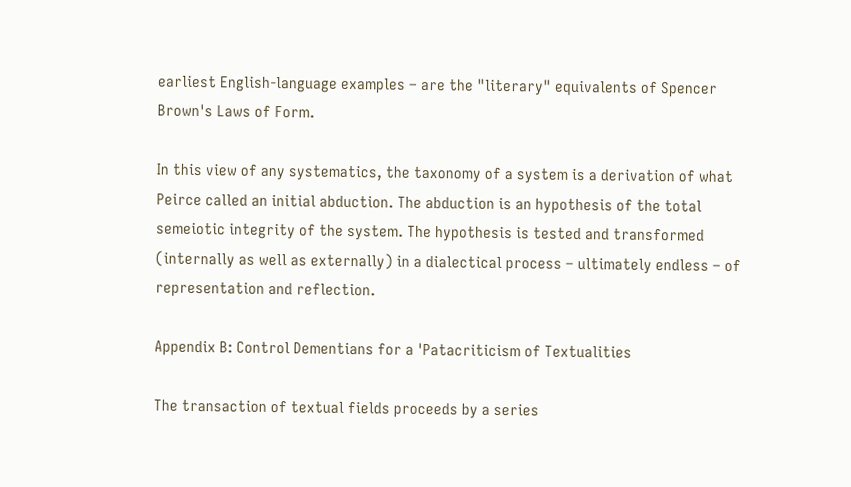earliest English-language examples – are the "literary" equivalents of Spencer Brown's Laws of Form.

In this view of any systematics, the taxonomy of a system is a derivation of what Peirce called an initial abduction. The abduction is an hypothesis of the total semeiotic integrity of the system. The hypothesis is tested and transformed (internally as well as externally) in a dialectical process – ultimately endless – of representation and reflection.

Appendix B: Control Dementians for a 'Patacriticism of Textualities

The transaction of textual fields proceeds by a series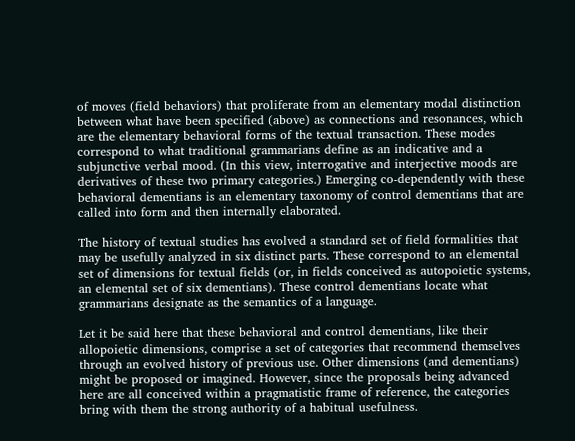of moves (field behaviors) that proliferate from an elementary modal distinction between what have been specified (above) as connections and resonances, which are the elementary behavioral forms of the textual transaction. These modes correspond to what traditional grammarians define as an indicative and a subjunctive verbal mood. (In this view, interrogative and interjective moods are derivatives of these two primary categories.) Emerging co-dependently with these behavioral dementians is an elementary taxonomy of control dementians that are called into form and then internally elaborated.

The history of textual studies has evolved a standard set of field formalities that may be usefully analyzed in six distinct parts. These correspond to an elemental set of dimensions for textual fields (or, in fields conceived as autopoietic systems, an elemental set of six dementians). These control dementians locate what grammarians designate as the semantics of a language.

Let it be said here that these behavioral and control dementians, like their allopoietic dimensions, comprise a set of categories that recommend themselves through an evolved history of previous use. Other dimensions (and dementians) might be proposed or imagined. However, since the proposals being advanced here are all conceived within a pragmatistic frame of reference, the categories bring with them the strong authority of a habitual usefulness.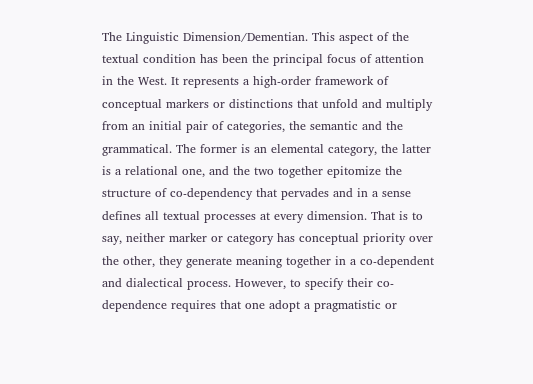The Linguistic Dimension/Dementian. This aspect of the textual condition has been the principal focus of attention in the West. It represents a high-order framework of conceptual markers or distinctions that unfold and multiply from an initial pair of categories, the semantic and the grammatical. The former is an elemental category, the latter is a relational one, and the two together epitomize the structure of co-dependency that pervades and in a sense defines all textual processes at every dimension. That is to say, neither marker or category has conceptual priority over the other, they generate meaning together in a co-dependent and dialectical process. However, to specify their co-dependence requires that one adopt a pragmatistic or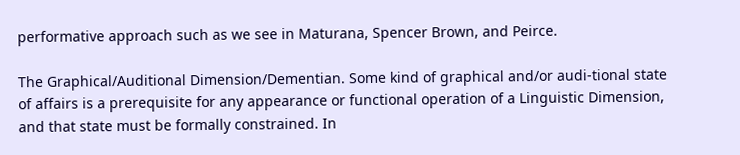performative approach such as we see in Maturana, Spencer Brown, and Peirce.

The Graphical/Auditional Dimension/Dementian. Some kind of graphical and/or audi-tional state of affairs is a prerequisite for any appearance or functional operation of a Linguistic Dimension, and that state must be formally constrained. In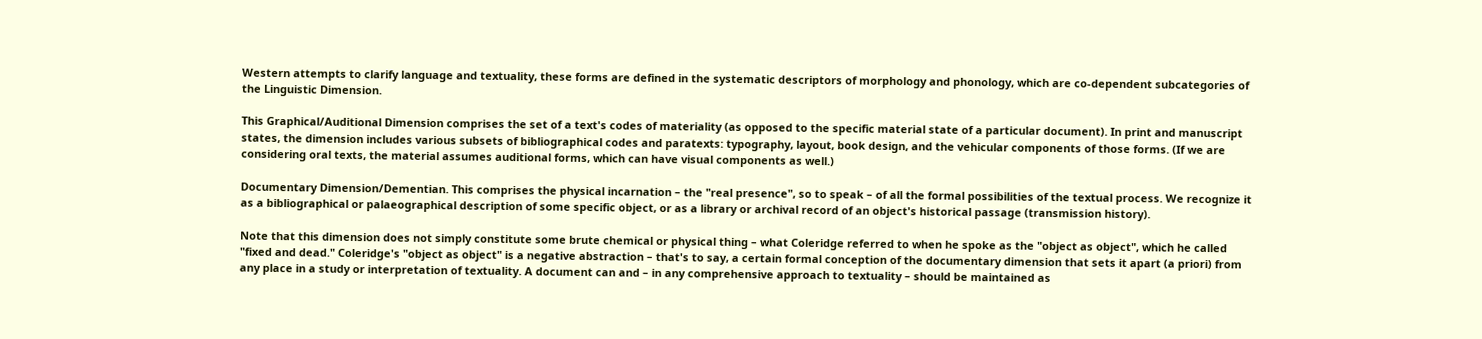Western attempts to clarify language and textuality, these forms are defined in the systematic descriptors of morphology and phonology, which are co-dependent subcategories of the Linguistic Dimension.

This Graphical/Auditional Dimension comprises the set of a text's codes of materiality (as opposed to the specific material state of a particular document). In print and manuscript states, the dimension includes various subsets of bibliographical codes and paratexts: typography, layout, book design, and the vehicular components of those forms. (If we are considering oral texts, the material assumes auditional forms, which can have visual components as well.)

Documentary Dimension/Dementian. This comprises the physical incarnation – the "real presence", so to speak – of all the formal possibilities of the textual process. We recognize it as a bibliographical or palaeographical description of some specific object, or as a library or archival record of an object's historical passage (transmission history).

Note that this dimension does not simply constitute some brute chemical or physical thing – what Coleridge referred to when he spoke as the "object as object", which he called "fixed and dead." Coleridge's "object as object" is a negative abstraction – that's to say, a certain formal conception of the documentary dimension that sets it apart (a priori) from any place in a study or interpretation of textuality. A document can and – in any comprehensive approach to textuality – should be maintained as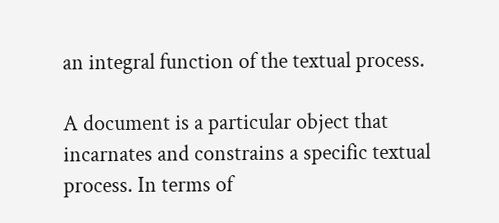an integral function of the textual process.

A document is a particular object that incarnates and constrains a specific textual process. In terms of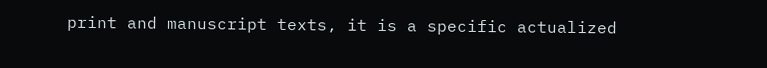print and manuscript texts, it is a specific actualized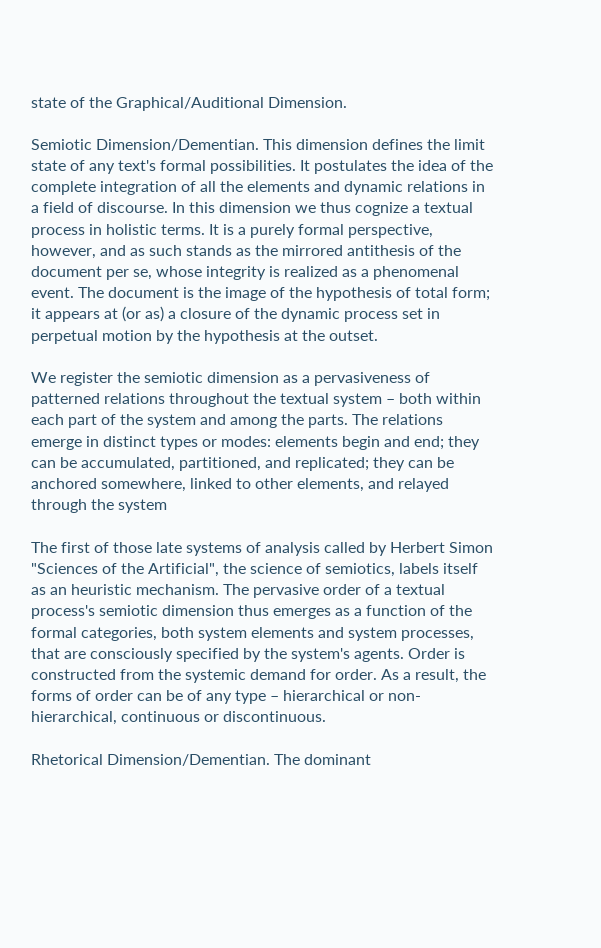state of the Graphical/Auditional Dimension.

Semiotic Dimension/Dementian. This dimension defines the limit state of any text's formal possibilities. It postulates the idea of the complete integration of all the elements and dynamic relations in a field of discourse. In this dimension we thus cognize a textual process in holistic terms. It is a purely formal perspective, however, and as such stands as the mirrored antithesis of the document per se, whose integrity is realized as a phenomenal event. The document is the image of the hypothesis of total form; it appears at (or as) a closure of the dynamic process set in perpetual motion by the hypothesis at the outset.

We register the semiotic dimension as a pervasiveness of patterned relations throughout the textual system – both within each part of the system and among the parts. The relations emerge in distinct types or modes: elements begin and end; they can be accumulated, partitioned, and replicated; they can be anchored somewhere, linked to other elements, and relayed through the system

The first of those late systems of analysis called by Herbert Simon "Sciences of the Artificial", the science of semiotics, labels itself as an heuristic mechanism. The pervasive order of a textual process's semiotic dimension thus emerges as a function of the formal categories, both system elements and system processes, that are consciously specified by the system's agents. Order is constructed from the systemic demand for order. As a result, the forms of order can be of any type – hierarchical or non-hierarchical, continuous or discontinuous.

Rhetorical Dimension/Dementian. The dominant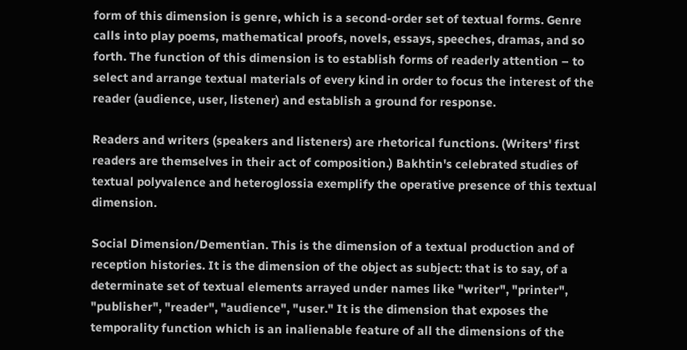form of this dimension is genre, which is a second-order set of textual forms. Genre calls into play poems, mathematical proofs, novels, essays, speeches, dramas, and so forth. The function of this dimension is to establish forms of readerly attention – to select and arrange textual materials of every kind in order to focus the interest of the reader (audience, user, listener) and establish a ground for response.

Readers and writers (speakers and listeners) are rhetorical functions. (Writers' first readers are themselves in their act of composition.) Bakhtin's celebrated studies of textual polyvalence and heteroglossia exemplify the operative presence of this textual dimension.

Social Dimension/Dementian. This is the dimension of a textual production and of reception histories. It is the dimension of the object as subject: that is to say, of a determinate set of textual elements arrayed under names like "writer", "printer", "publisher", "reader", "audience", "user." It is the dimension that exposes the temporality function which is an inalienable feature of all the dimensions of the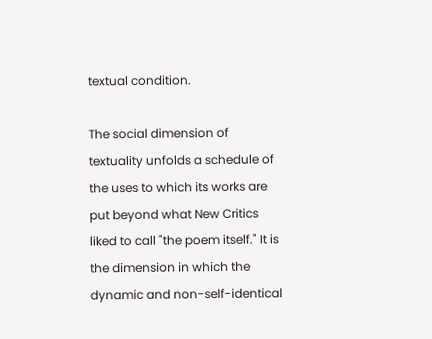textual condition.

The social dimension of textuality unfolds a schedule of the uses to which its works are put beyond what New Critics liked to call "the poem itself." It is the dimension in which the dynamic and non-self-identical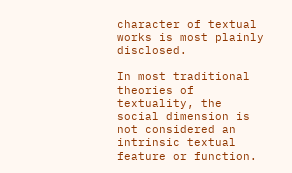character of textual works is most plainly disclosed.

In most traditional theories of textuality, the social dimension is not considered an intrinsic textual feature or function.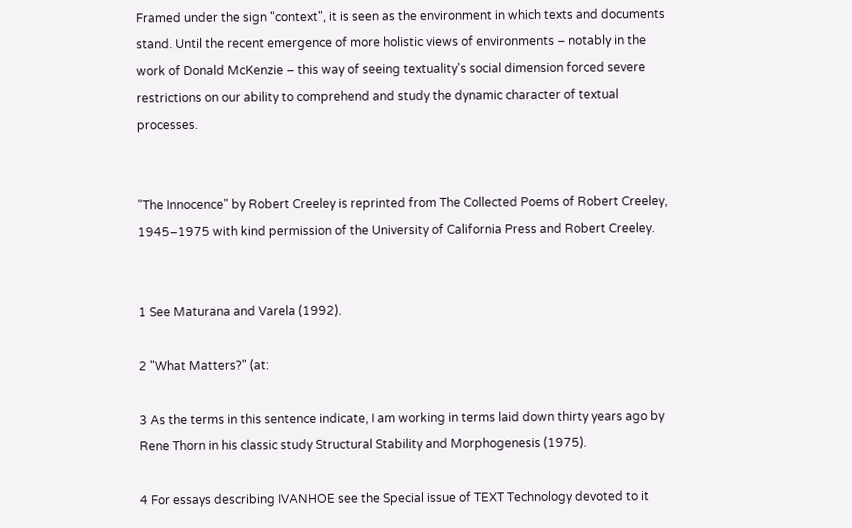Framed under the sign "context", it is seen as the environment in which texts and documents stand. Until the recent emergence of more holistic views of environments – notably in the work of Donald McKenzie – this way of seeing textuality's social dimension forced severe restrictions on our ability to comprehend and study the dynamic character of textual processes.


"The Innocence" by Robert Creeley is reprinted from The Collected Poems of Robert Creeley, 1945–1975 with kind permission of the University of California Press and Robert Creeley.


1 See Maturana and Varela (1992).

2 "What Matters?" (at:

3 As the terms in this sentence indicate, I am working in terms laid down thirty years ago by Rene Thorn in his classic study Structural Stability and Morphogenesis (1975).

4 For essays describing IVANHOE see the Special issue of TEXT Technology devoted to it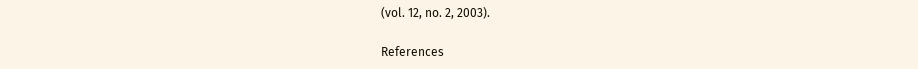(vol. 12, no. 2, 2003).

References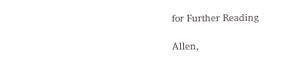for Further Reading

Allen,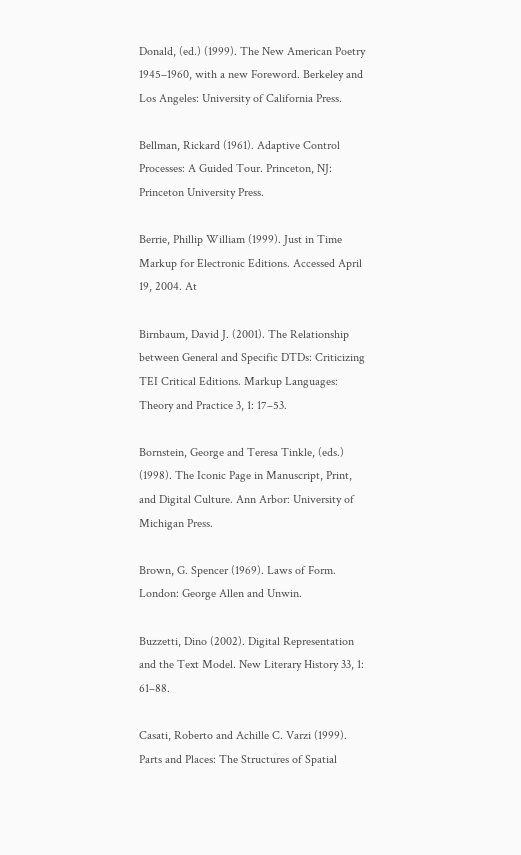Donald, (ed.) (1999). The New American Poetry 1945–1960, with a new Foreword. Berkeley and Los Angeles: University of California Press.

Bellman, Rickard (1961). Adaptive Control Processes: A Guided Tour. Princeton, NJ: Princeton University Press.

Berrie, Phillip William (1999). Just in Time Markup for Electronic Editions. Accessed April 19, 2004. At

Birnbaum, David J. (2001). The Relationship between General and Specific DTDs: Criticizing TEI Critical Editions. Markup Languages: Theory and Practice 3, 1: 17–53.

Bornstein, George and Teresa Tinkle, (eds.) (1998). The Iconic Page in Manuscript, Print, and Digital Culture. Ann Arbor: University of Michigan Press.

Brown, G. Spencer (1969). Laws of Form. London: George Allen and Unwin.

Buzzetti, Dino (2002). Digital Representation and the Text Model. New Literary History 33, 1: 61–88.

Casati, Roberto and Achille C. Varzi (1999). Parts and Places: The Structures of Spatial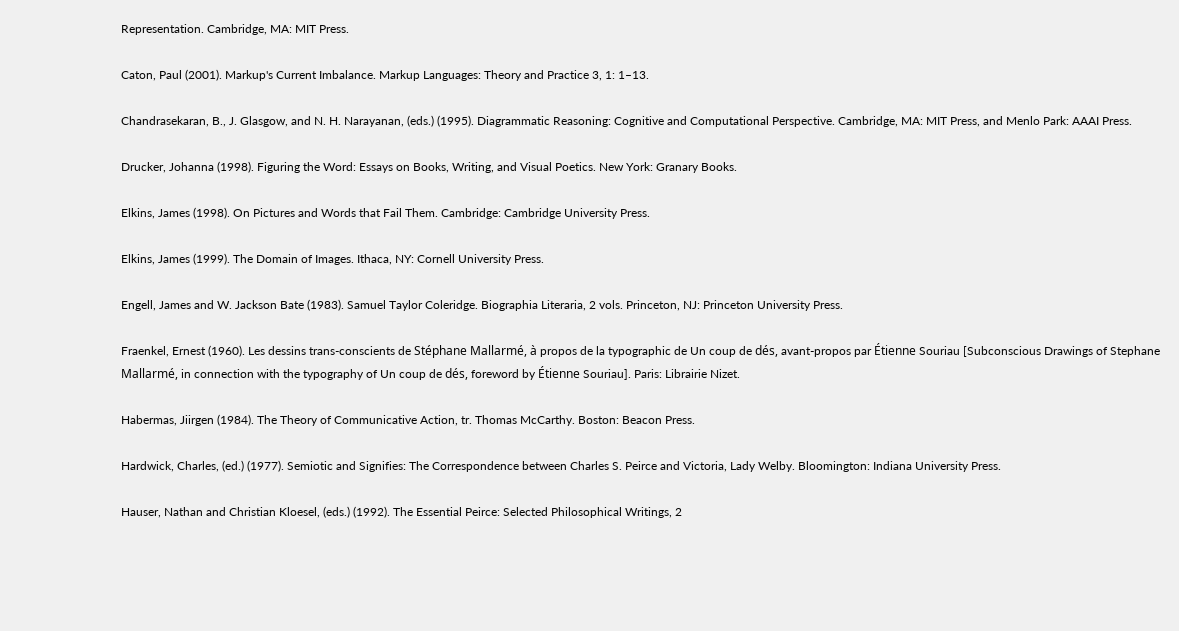Representation. Cambridge, MA: MIT Press.

Caton, Paul (2001). Markup's Current Imbalance. Markup Languages: Theory and Practice 3, 1: 1–13.

Chandrasekaran, B., J. Glasgow, and N. H. Narayanan, (eds.) (1995). Diagrammatic Reasoning: Cognitive and Computational Perspective. Cambridge, MA: MIT Press, and Menlo Park: AAAI Press.

Drucker, Johanna (1998). Figuring the Word: Essays on Books, Writing, and Visual Poetics. New York: Granary Books.

Elkins, James (1998). On Pictures and Words that Fail Them. Cambridge: Cambridge University Press.

Elkins, James (1999). The Domain of Images. Ithaca, NY: Cornell University Press.

Engell, James and W. Jackson Bate (1983). Samuel Taylor Coleridge. Biographia Literaria, 2 vols. Princeton, NJ: Princeton University Press.

Fraenkel, Ernest (1960). Les dessins trans-conscients de Stéphane Mallarmé, à propos de la typographic de Un coup de dés, avant-propos par Étienne Souriau [Subconscious Drawings of Stephane Mallarmé, in connection with the typography of Un coup de dés, foreword by Étienne Souriau]. Paris: Librairie Nizet.

Habermas, Jiirgen (1984). The Theory of Communicative Action, tr. Thomas McCarthy. Boston: Beacon Press.

Hardwick, Charles, (ed.) (1977). Semiotic and Signifies: The Correspondence between Charles S. Peirce and Victoria, Lady Welby. Bloomington: Indiana University Press.

Hauser, Nathan and Christian Kloesel, (eds.) (1992). The Essential Peirce: Selected Philosophical Writings, 2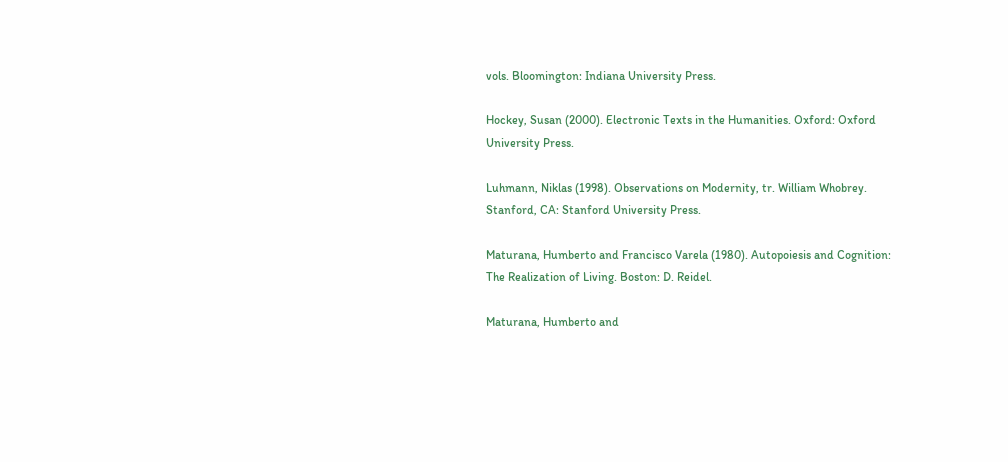vols. Bloomington: Indiana University Press.

Hockey, Susan (2000). Electronic Texts in the Humanities. Oxford: Oxford University Press.

Luhmann, Niklas (1998). Observations on Modernity, tr. William Whobrey. Stanford, CA: Stanford University Press.

Maturana, Humberto and Francisco Varela (1980). Autopoiesis and Cognition: The Realization of Living. Boston: D. Reidel.

Maturana, Humberto and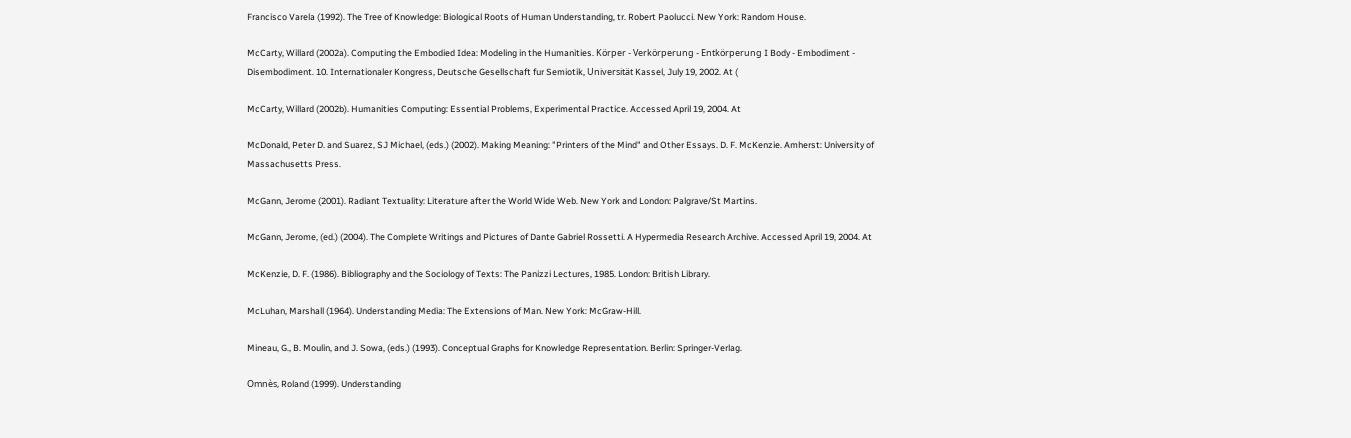Francisco Varela (1992). The Tree of Knowledge: Biological Roots of Human Understanding, tr. Robert Paolucci. New York: Random House.

McCarty, Willard (2002a). Computing the Embodied Idea: Modeling in the Humanities. Körper - Verkörperung - Entkörperung I Body - Embodiment - Disembodiment. 10. Internationaler Kongress, Deutsche Gesellschaft fur Semiotik, Universität Kassel, July 19, 2002. At (

McCarty, Willard (2002b). Humanities Computing: Essential Problems, Experimental Practice. Accessed April 19, 2004. At

McDonald, Peter D. and Suarez, SJ Michael, (eds.) (2002). Making Meaning: "Printers of the Mind" and Other Essays. D. F. McKenzie. Amherst: University of Massachusetts Press.

McGann, Jerome (2001). Radiant Textuality: Literature after the World Wide Web. New York and London: Palgrave/St Martins.

McGann, Jerome, (ed.) (2004). The Complete Writings and Pictures of Dante Gabriel Rossetti. A Hypermedia Research Archive. Accessed April 19, 2004. At

McKenzie, D. F. (1986). Bibliography and the Sociology of Texts: The Panizzi Lectures, 1985. London: British Library.

McLuhan, Marshall (1964). Understanding Media: The Extensions of Man. New York: McGraw-Hill.

Mineau, G., B. Moulin, and J. Sowa, (eds.) (1993). Conceptual Graphs for Knowledge Representation. Berlin: Springer-Verlag.

Omnès, Roland (1999). Understanding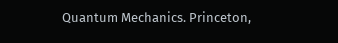Quantum Mechanics. Princeton,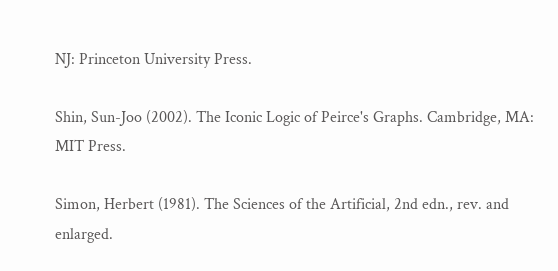NJ: Princeton University Press.

Shin, Sun-Joo (2002). The Iconic Logic of Peirce's Graphs. Cambridge, MA: MIT Press.

Simon, Herbert (1981). The Sciences of the Artificial, 2nd edn., rev. and enlarged.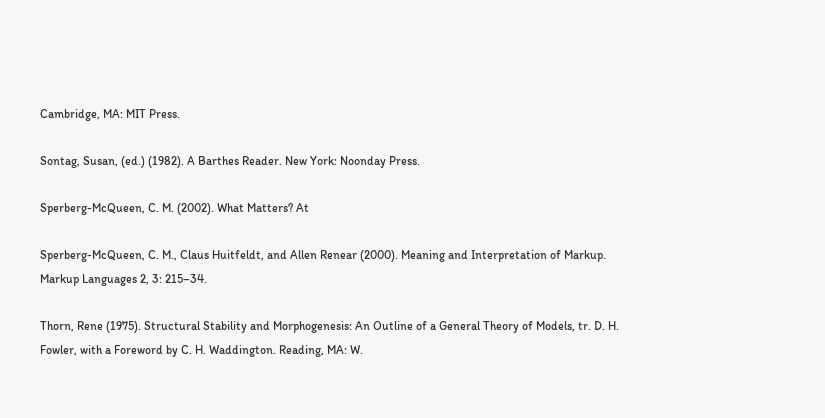Cambridge, MA: MIT Press.

Sontag, Susan, (ed.) (1982). A Barthes Reader. New York: Noonday Press.

Sperberg-McQueen, C. M. (2002). What Matters? At

Sperberg-McQueen, C. M., Claus Huitfeldt, and Allen Renear (2000). Meaning and Interpretation of Markup. Markup Languages 2, 3: 215–34.

Thorn, Rene (1975). Structural Stability and Morphogenesis: An Outline of a General Theory of Models, tr. D. H. Fowler, with a Foreword by C. H. Waddington. Reading, MA: W.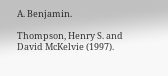A. Benjamin.

Thompson, Henry S. and David McKelvie (1997).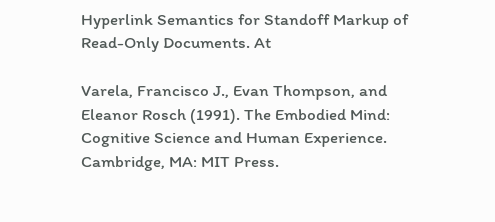Hyperlink Semantics for Standoff Markup of Read-Only Documents. At

Varela, Francisco J., Evan Thompson, and Eleanor Rosch (1991). The Embodied Mind: Cognitive Science and Human Experience. Cambridge, MA: MIT Press.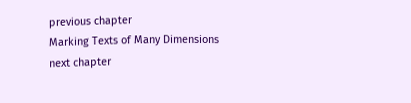previous chapter
Marking Texts of Many Dimensions
next chapter